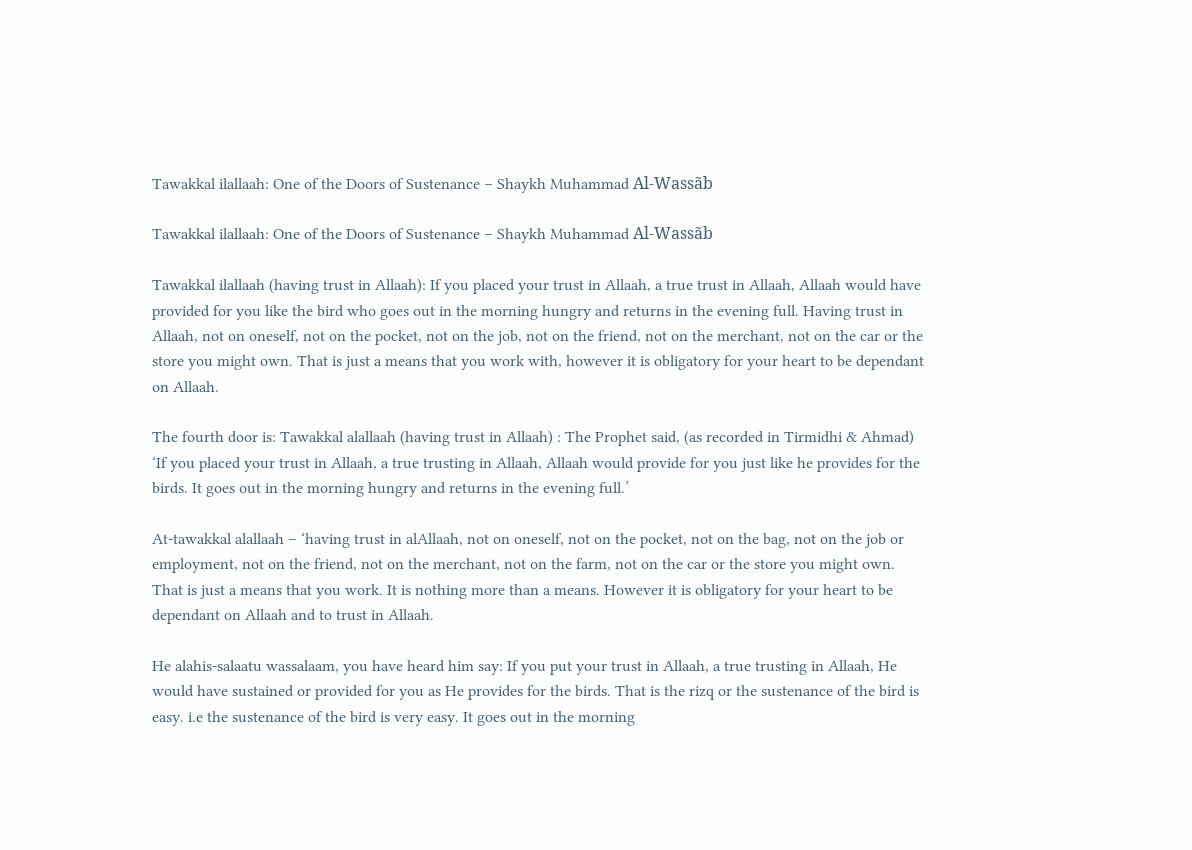Tawakkal ilallaah: One of the Doors of Sustenance – Shaykh Muhammad Al-Wassãb

Tawakkal ilallaah: One of the Doors of Sustenance – Shaykh Muhammad Al-Wassãb

Tawakkal ilallaah (having trust in Allaah): If you placed your trust in Allaah, a true trust in Allaah, Allaah would have provided for you like the bird who goes out in the morning hungry and returns in the evening full. Having trust in Allaah, not on oneself, not on the pocket, not on the job, not on the friend, not on the merchant, not on the car or the store you might own. That is just a means that you work with, however it is obligatory for your heart to be dependant on Allaah.

The fourth door is: Tawakkal alallaah (having trust in Allaah) : The Prophet said, (as recorded in Tirmidhi & Ahmad) ‘If you placed your trust in Allaah, a true trusting in Allaah, Allaah would provide for you just like he provides for the birds. It goes out in the morning hungry and returns in the evening full.’

At-tawakkal alallaah – ‘having trust in alAllaah, not on oneself, not on the pocket, not on the bag, not on the job or employment, not on the friend, not on the merchant, not on the farm, not on the car or the store you might own. That is just a means that you work. It is nothing more than a means. However it is obligatory for your heart to be dependant on Allaah and to trust in Allaah.

He alahis-salaatu wassalaam, you have heard him say: If you put your trust in Allaah, a true trusting in Allaah, He would have sustained or provided for you as He provides for the birds. That is the rizq or the sustenance of the bird is easy. i.e the sustenance of the bird is very easy. It goes out in the morning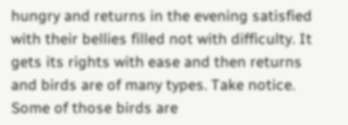hungry and returns in the evening satisfied with their bellies filled not with difficulty. It gets its rights with ease and then returns and birds are of many types. Take notice. Some of those birds are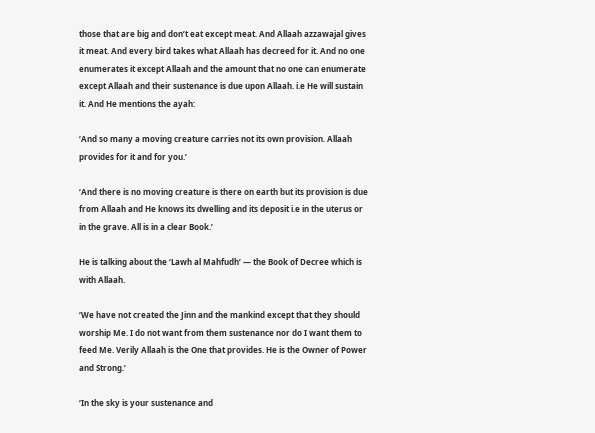those that are big and don’t eat except meat. And Allaah azzawajal gives it meat. And every bird takes what Allaah has decreed for it. And no one enumerates it except Allaah and the amount that no one can enumerate except Allaah and their sustenance is due upon Allaah. i.e He will sustain it. And He mentions the ayah:

‘And so many a moving creature carries not its own provision. Allaah provides for it and for you.’

‘And there is no moving creature is there on earth but its provision is due from Allaah and He knows its dwelling and its deposit i.e in the uterus or in the grave. All is in a clear Book.’

He is talking about the ‘Lawh al Mahfudh’ — the Book of Decree which is with Allaah.

‘We have not created the Jinn and the mankind except that they should worship Me. I do not want from them sustenance nor do I want them to feed Me. Verily Allaah is the One that provides. He is the Owner of Power and Strong.’

‘In the sky is your sustenance and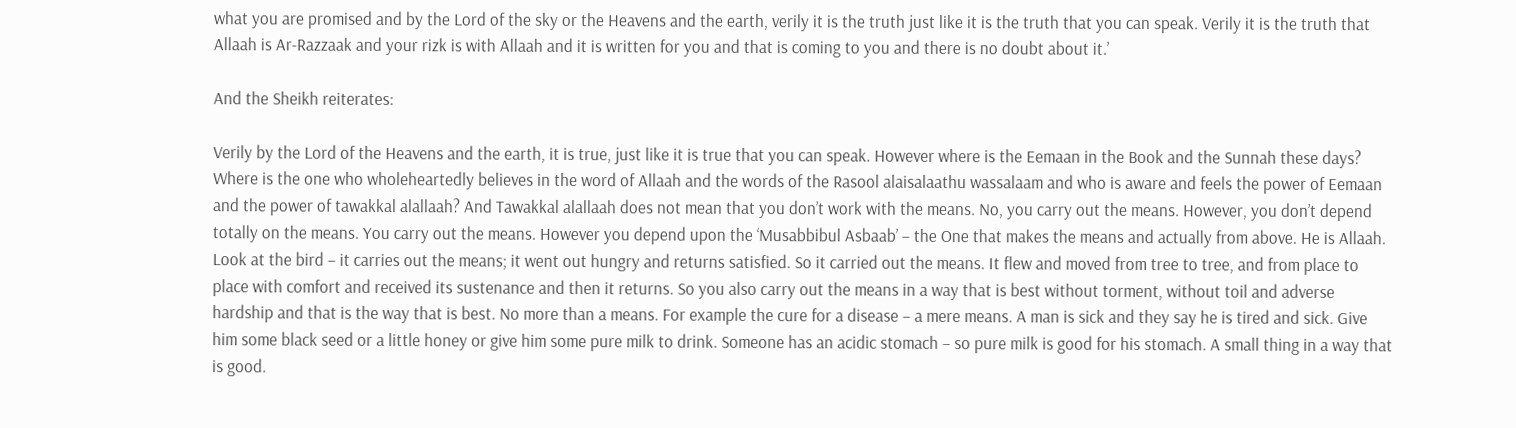what you are promised and by the Lord of the sky or the Heavens and the earth, verily it is the truth just like it is the truth that you can speak. Verily it is the truth that Allaah is Ar-Razzaak and your rizk is with Allaah and it is written for you and that is coming to you and there is no doubt about it.’

And the Sheikh reiterates:

Verily by the Lord of the Heavens and the earth, it is true, just like it is true that you can speak. However where is the Eemaan in the Book and the Sunnah these days? Where is the one who wholeheartedly believes in the word of Allaah and the words of the Rasool alaisalaathu wassalaam and who is aware and feels the power of Eemaan and the power of tawakkal alallaah? And Tawakkal alallaah does not mean that you don’t work with the means. No, you carry out the means. However, you don’t depend totally on the means. You carry out the means. However you depend upon the ‘Musabbibul Asbaab’ – the One that makes the means and actually from above. He is Allaah. Look at the bird – it carries out the means; it went out hungry and returns satisfied. So it carried out the means. It flew and moved from tree to tree, and from place to place with comfort and received its sustenance and then it returns. So you also carry out the means in a way that is best without torment, without toil and adverse hardship and that is the way that is best. No more than a means. For example the cure for a disease – a mere means. A man is sick and they say he is tired and sick. Give him some black seed or a little honey or give him some pure milk to drink. Someone has an acidic stomach – so pure milk is good for his stomach. A small thing in a way that is good.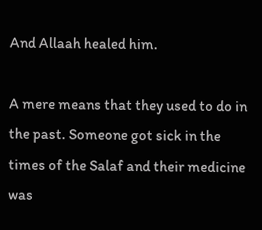And Allaah healed him.

A mere means that they used to do in the past. Someone got sick in the times of the Salaf and their medicine was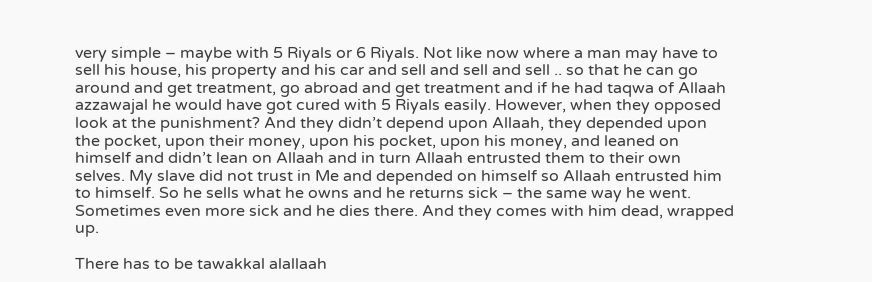very simple – maybe with 5 Riyals or 6 Riyals. Not like now where a man may have to sell his house, his property and his car and sell and sell and sell .. so that he can go around and get treatment, go abroad and get treatment and if he had taqwa of Allaah azzawajal he would have got cured with 5 Riyals easily. However, when they opposed look at the punishment? And they didn’t depend upon Allaah, they depended upon the pocket, upon their money, upon his pocket, upon his money, and leaned on himself and didn’t lean on Allaah and in turn Allaah entrusted them to their own selves. My slave did not trust in Me and depended on himself so Allaah entrusted him to himself. So he sells what he owns and he returns sick – the same way he went. Sometimes even more sick and he dies there. And they comes with him dead, wrapped up.

There has to be tawakkal alallaah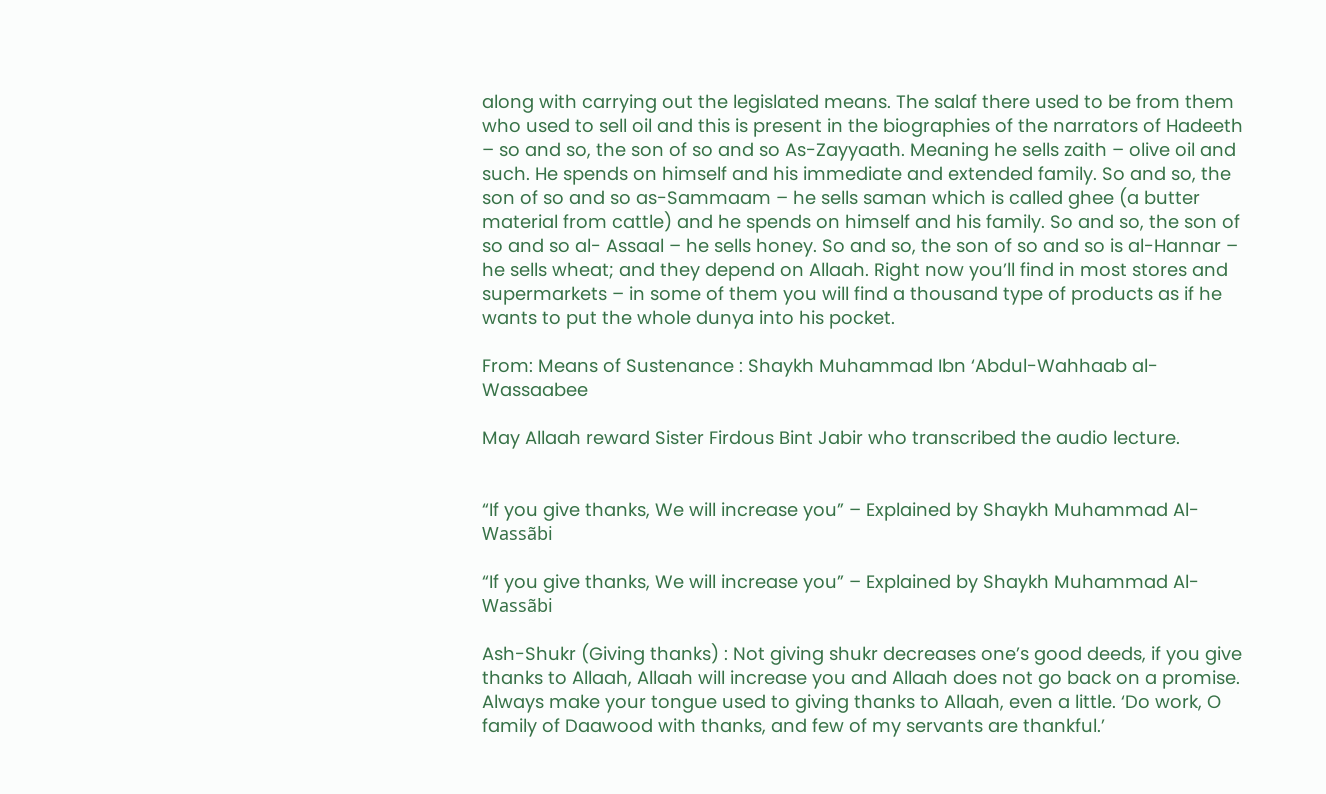along with carrying out the legislated means. The salaf there used to be from them who used to sell oil and this is present in the biographies of the narrators of Hadeeth – so and so, the son of so and so As-Zayyaath. Meaning he sells zaith – olive oil and such. He spends on himself and his immediate and extended family. So and so, the son of so and so as-Sammaam – he sells saman which is called ghee (a butter material from cattle) and he spends on himself and his family. So and so, the son of so and so al- Assaal – he sells honey. So and so, the son of so and so is al-Hannar – he sells wheat; and they depend on Allaah. Right now you’ll find in most stores and supermarkets – in some of them you will find a thousand type of products as if he wants to put the whole dunya into his pocket.

From: Means of Sustenance : Shaykh Muhammad Ibn ‘Abdul-Wahhaab al-Wassaabee

May Allaah reward Sister Firdous Bint Jabir who transcribed the audio lecture.


“If you give thanks, We will increase you” – Explained by Shaykh Muhammad Al-Wassãbi

“If you give thanks, We will increase you” – Explained by Shaykh Muhammad Al-Wassãbi

Ash-Shukr (Giving thanks) : Not giving shukr decreases one’s good deeds, if you give thanks to Allaah, Allaah will increase you and Allaah does not go back on a promise. Always make your tongue used to giving thanks to Allaah, even a little. ‘Do work, O family of Daawood with thanks, and few of my servants are thankful.’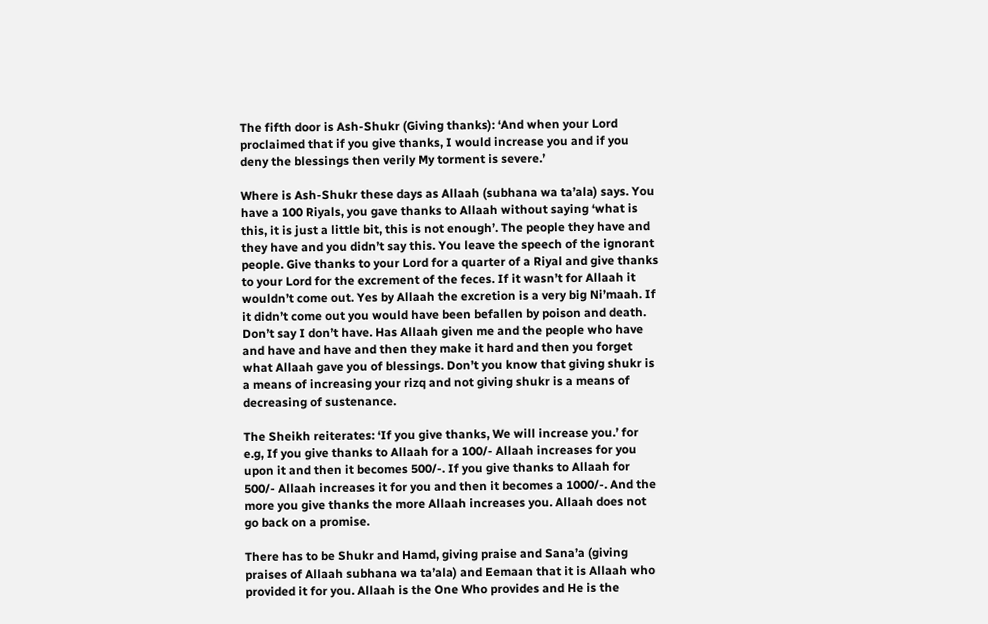The fifth door is Ash-Shukr (Giving thanks): ‘And when your Lord proclaimed that if you give thanks, I would increase you and if you deny the blessings then verily My torment is severe.’

Where is Ash-Shukr these days as Allaah (subhana wa ta’ala) says. You have a 100 Riyals, you gave thanks to Allaah without saying ‘what is this, it is just a little bit, this is not enough’. The people they have and they have and you didn’t say this. You leave the speech of the ignorant people. Give thanks to your Lord for a quarter of a Riyal and give thanks to your Lord for the excrement of the feces. If it wasn’t for Allaah it wouldn’t come out. Yes by Allaah the excretion is a very big Ni’maah. If it didn’t come out you would have been befallen by poison and death. Don’t say I don’t have. Has Allaah given me and the people who have and have and have and then they make it hard and then you forget what Allaah gave you of blessings. Don’t you know that giving shukr is a means of increasing your rizq and not giving shukr is a means of decreasing of sustenance.

The Sheikh reiterates: ‘If you give thanks, We will increase you.’ for e.g, If you give thanks to Allaah for a 100/- Allaah increases for you upon it and then it becomes 500/-. If you give thanks to Allaah for 500/- Allaah increases it for you and then it becomes a 1000/-. And the more you give thanks the more Allaah increases you. Allaah does not go back on a promise.

There has to be Shukr and Hamd, giving praise and Sana’a (giving praises of Allaah subhana wa ta’ala) and Eemaan that it is Allaah who provided it for you. Allaah is the One Who provides and He is the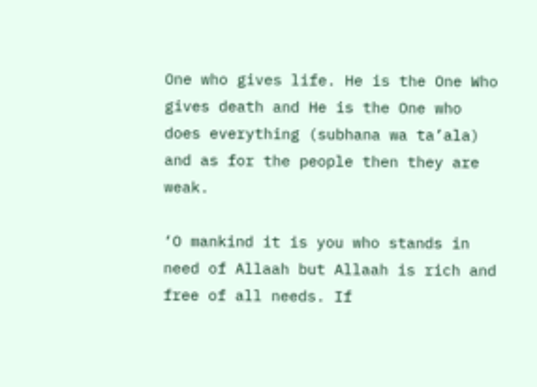One who gives life. He is the One Who gives death and He is the One who does everything (subhana wa ta’ala) and as for the people then they are weak.

‘O mankind it is you who stands in need of Allaah but Allaah is rich and free of all needs. If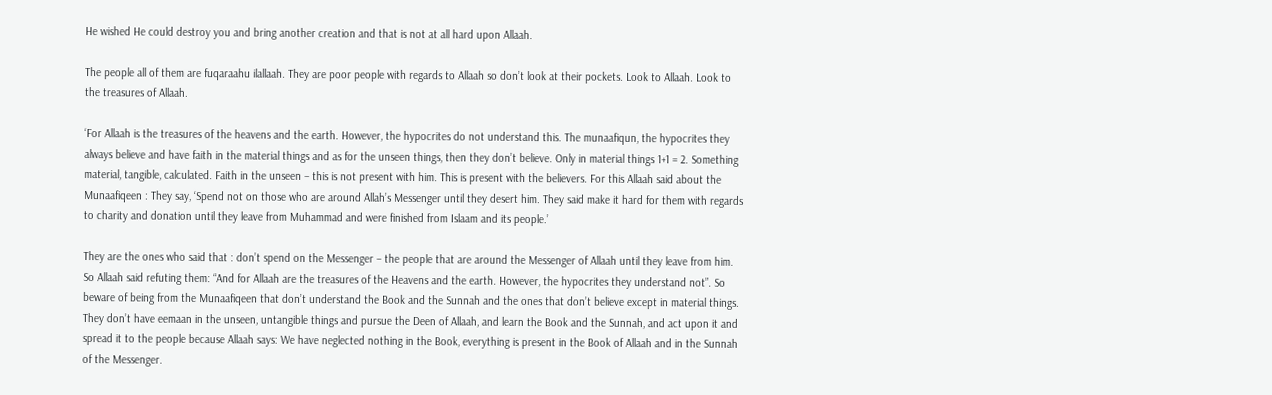He wished He could destroy you and bring another creation and that is not at all hard upon Allaah.

The people all of them are fuqaraahu ilallaah. They are poor people with regards to Allaah so don’t look at their pockets. Look to Allaah. Look to the treasures of Allaah.

‘For Allaah is the treasures of the heavens and the earth. However, the hypocrites do not understand this. The munaafiqun, the hypocrites they always believe and have faith in the material things and as for the unseen things, then they don’t believe. Only in material things 1+1 = 2. Something material, tangible, calculated. Faith in the unseen – this is not present with him. This is present with the believers. For this Allaah said about the Munaafiqeen : They say, ‘Spend not on those who are around Allah’s Messenger until they desert him. They said make it hard for them with regards to charity and donation until they leave from Muhammad and were finished from Islaam and its people.’

They are the ones who said that : don’t spend on the Messenger – the people that are around the Messenger of Allaah until they leave from him. So Allaah said refuting them: “And for Allaah are the treasures of the Heavens and the earth. However, the hypocrites they understand not”. So beware of being from the Munaafiqeen that don’t understand the Book and the Sunnah and the ones that don’t believe except in material things. They don’t have eemaan in the unseen, untangible things and pursue the Deen of Allaah, and learn the Book and the Sunnah, and act upon it and spread it to the people because Allaah says: We have neglected nothing in the Book, everything is present in the Book of Allaah and in the Sunnah of the Messenger.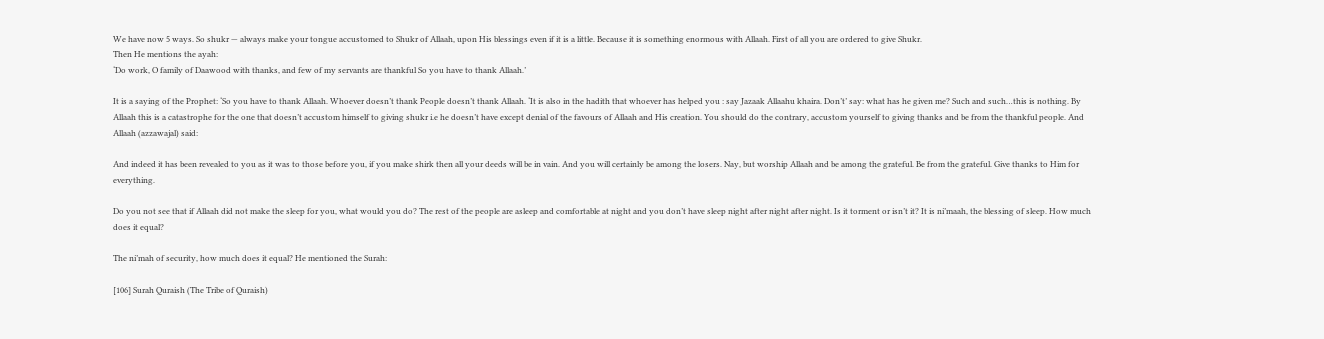We have now 5 ways. So shukr — always make your tongue accustomed to Shukr of Allaah, upon His blessings even if it is a little. Because it is something enormous with Allaah. First of all you are ordered to give Shukr.
Then He mentions the ayah:
‘Do work, O family of Daawood with thanks, and few of my servants are thankful So you have to thank Allaah.’

It is a saying of the Prophet: ‘So you have to thank Allaah. Whoever doesn’t thank People doesn’t thank Allaah. ‘It is also in the hadith that whoever has helped you : say Jazaak Allaahu khaira. Don’t’ say: what has he given me? Such and such…this is nothing. By Allaah this is a catastrophe for the one that doesn’t accustom himself to giving shukr i.e he doesn’t have except denial of the favours of Allaah and His creation. You should do the contrary, accustom yourself to giving thanks and be from the thankful people. And Allaah (azzawajal) said:

And indeed it has been revealed to you as it was to those before you, if you make shirk then all your deeds will be in vain. And you will certainly be among the losers. Nay, but worship Allaah and be among the grateful. Be from the grateful. Give thanks to Him for everything.

Do you not see that if Allaah did not make the sleep for you, what would you do? The rest of the people are asleep and comfortable at night and you don’t have sleep night after night after night. Is it torment or isn’t it? It is ni’maah, the blessing of sleep. How much does it equal?

The ni’mah of security, how much does it equal? He mentioned the Surah:

[106] Surah Quraish (The Tribe of Quraish)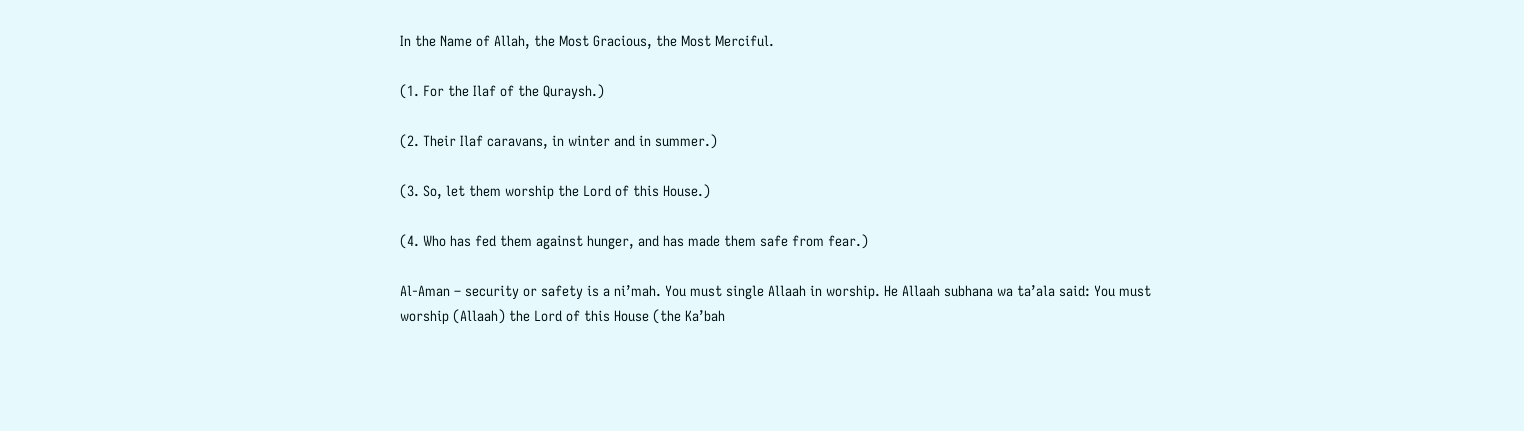In the Name of Allah, the Most Gracious, the Most Merciful.

(1. For the Ilaf of the Quraysh.)

(2. Their Ilaf caravans, in winter and in summer.)

(3. So, let them worship the Lord of this House.)

(4. Who has fed them against hunger, and has made them safe from fear.)

Al-Aman – security or safety is a ni’mah. You must single Allaah in worship. He Allaah subhana wa ta’ala said: You must worship (Allaah) the Lord of this House (the Ka’bah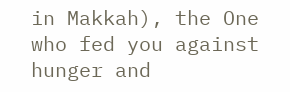in Makkah), the One who fed you against hunger and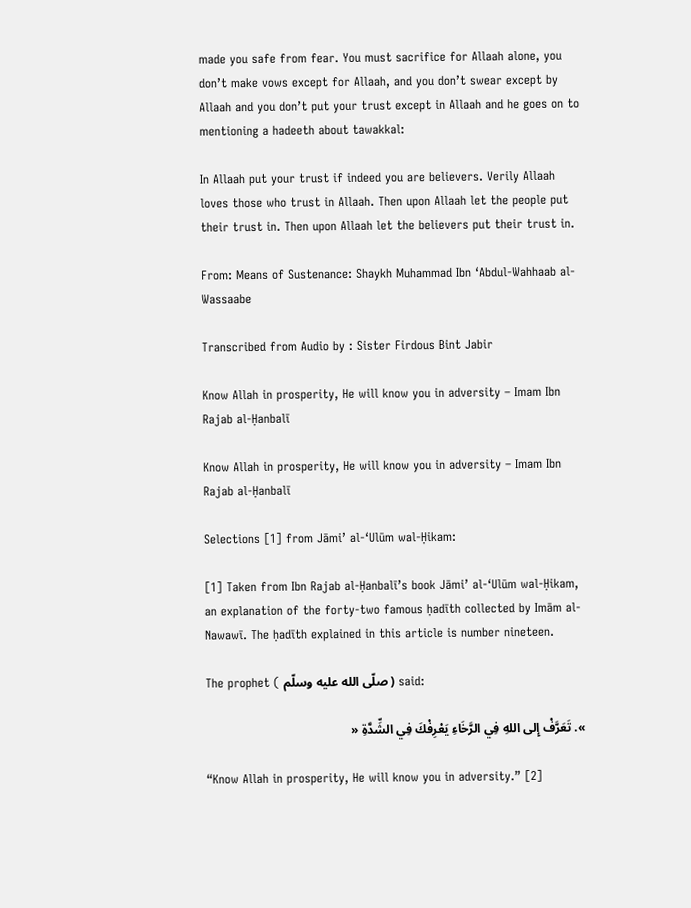made you safe from fear. You must sacrifice for Allaah alone, you don’t make vows except for Allaah, and you don’t swear except by Allaah and you don’t put your trust except in Allaah and he goes on to mentioning a hadeeth about tawakkal:

In Allaah put your trust if indeed you are believers. Verily Allaah loves those who trust in Allaah. Then upon Allaah let the people put their trust in. Then upon Allaah let the believers put their trust in.

From: Means of Sustenance: Shaykh Muhammad Ibn ‘Abdul-Wahhaab al-Wassaabe

Transcribed from Audio by : Sister Firdous Bint Jabir

Know Allah in prosperity, He will know you in adversity – Imam Ibn Rajab al-Ḥanbalī

Know Allah in prosperity, He will know you in adversity – Imam Ibn Rajab al-Ḥanbalī

Selections [1] from Jāmi’ al-‘Ulūm wal-Ḥikam:

[1] Taken from Ibn Rajab al-Ḥanbalī’s book Jāmi’ al-‘Ulūm wal-Ḥikam, an explanation of the forty-two famous ḥadīth collected by Imām al-Nawawī. The ḥadīth explained in this article is number nineteen.

The prophet ( صلّى الله عليه وسلّم ) said:

». تَعَرَّفْ إِلى اللهِ فِي الرَّخَاءِ يَعْرِفْكَ فِي الشِّدَّةِ «

“Know Allah in prosperity, He will know you in adversity.” [2]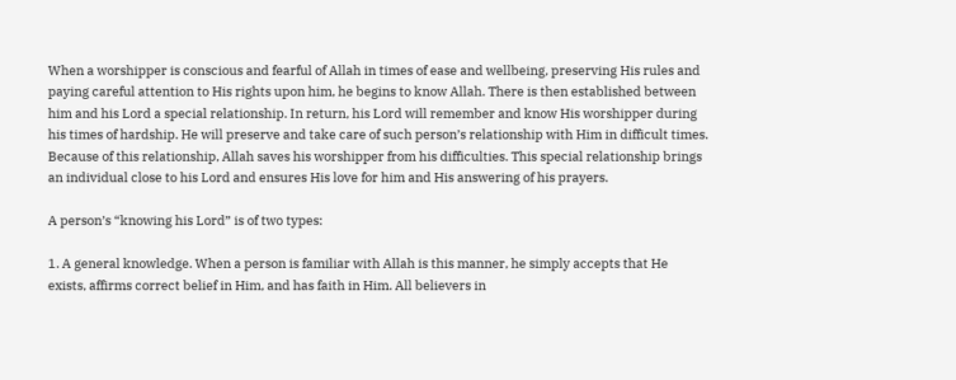When a worshipper is conscious and fearful of Allah in times of ease and wellbeing, preserving His rules and paying careful attention to His rights upon him, he begins to know Allah. There is then established between him and his Lord a special relationship. In return, his Lord will remember and know His worshipper during his times of hardship. He will preserve and take care of such person’s relationship with Him in difficult times. Because of this relationship, Allah saves his worshipper from his difficulties. This special relationship brings an individual close to his Lord and ensures His love for him and His answering of his prayers.

A person’s “knowing his Lord” is of two types:

1. A general knowledge. When a person is familiar with Allah is this manner, he simply accepts that He exists, affirms correct belief in Him, and has faith in Him. All believers in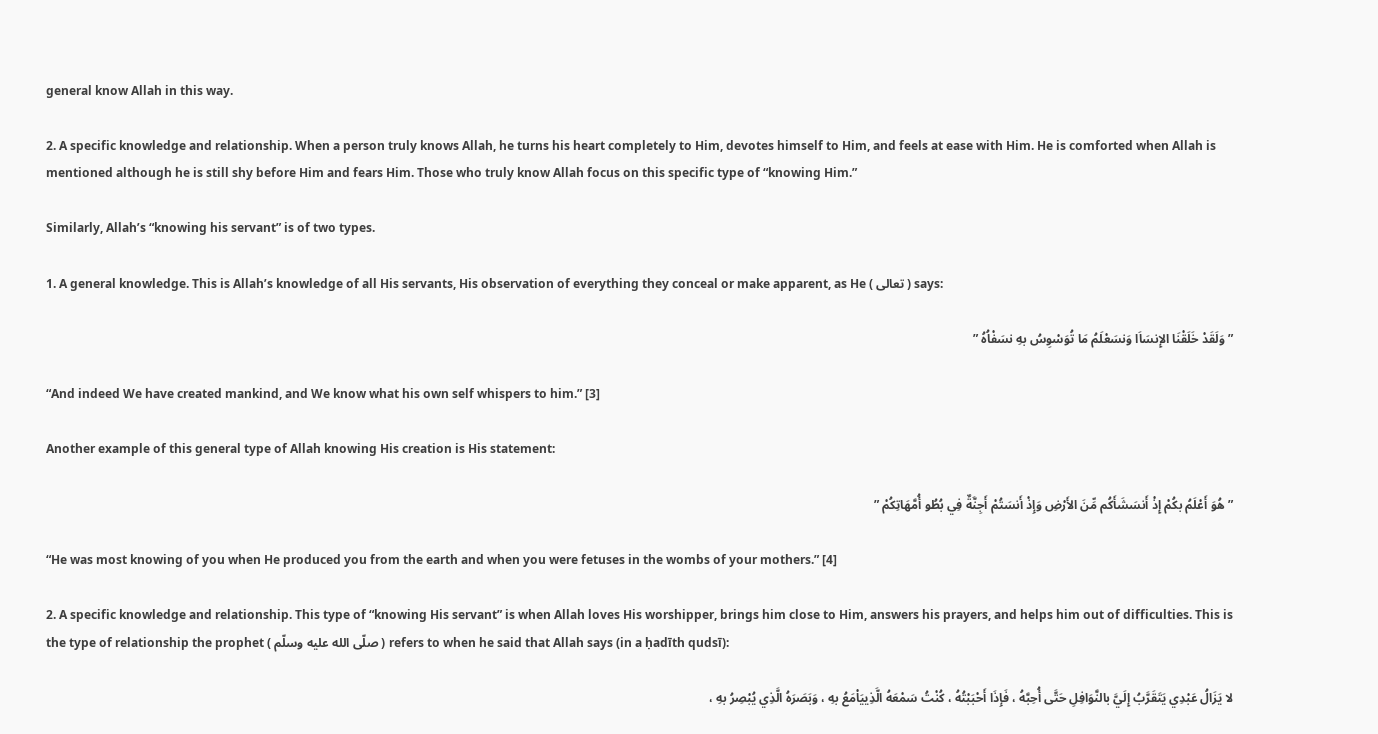general know Allah in this way.

2. A specific knowledge and relationship. When a person truly knows Allah, he turns his heart completely to Him, devotes himself to Him, and feels at ease with Him. He is comforted when Allah is mentioned although he is still shy before Him and fears Him. Those who truly know Allah focus on this specific type of “knowing Him.”

Similarly, Allah’s “knowing his servant” is of two types.

1. A general knowledge. This is Allah’s knowledge of all His servants, His observation of everything they conceal or make apparent, as He ( تعالى ) says:

” وَلَقَدْ خَلَقْنَا الإِنسَاَا وَنسَعْلَمُ مَا تُوَسْوِسُ بهِ نسَفْاُهُ ”

“And indeed We have created mankind, and We know what his own self whispers to him.” [3]

Another example of this general type of Allah knowing His creation is His statement:

” هُوَ أَعْلَمُ بكُمْ إِذْ أَنسَشَأَكُم مِّنَ الأَرْضِ وَإِذْ أَنسَتُمْ أَجِنَّةٌ فِي بُطُو أُمَّهَاتِكُمْ ”

“He was most knowing of you when He produced you from the earth and when you were fetuses in the wombs of your mothers.” [4]

2. A specific knowledge and relationship. This type of “knowing His servant” is when Allah loves His worshipper, brings him close to Him, answers his prayers, and helps him out of difficulties. This is the type of relationship the prophet ( صلّى الله عليه وسلّم ) refers to when he said that Allah says (in a ḥadīth qudsī):

لا يَزَالُ عَبْدِي يَتَقَرَّبُ إِلَيَّ بالنَّوَافِلِ حَتَّى أُحِبَّهُ ، فَإِذَا أَحْبَبْتُهُ ، كُنْتُ سَمْعَهُ الَّذِييَاْمَعُ بهِ ، وَبَصَرَهُ الَّذِي يُبْصِرُ بهِ ،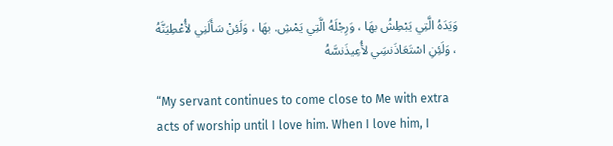وَيَدَهُ الَّتِي يَبْطِشُ بهَا ، وَرِجْلَهُ الَّتِي يَمْشِ. بهَا ، وَلَئِنْ سَأَلَنِي لأُعْطِيَنَّهُ ، وَلَئِنِ اسْتَعَاذَنسَِي لأُعِيذَنسَّهُ

“My servant continues to come close to Me with extra acts of worship until I love him. When I love him, I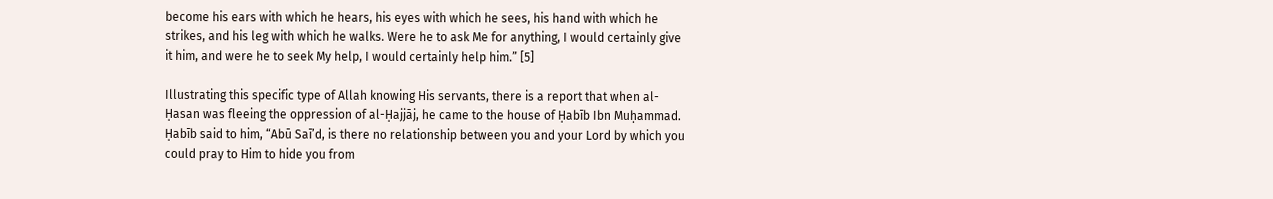become his ears with which he hears, his eyes with which he sees, his hand with which he strikes, and his leg with which he walks. Were he to ask Me for anything, I would certainly give it him, and were he to seek My help, I would certainly help him.” [5]

Illustrating this specific type of Allah knowing His servants, there is a report that when al-Ḥasan was fleeing the oppression of al-Ḥajjāj, he came to the house of Ḥabīb Ibn Muḥammad. Ḥabīb said to him, “Abū Saī’d, is there no relationship between you and your Lord by which you could pray to Him to hide you from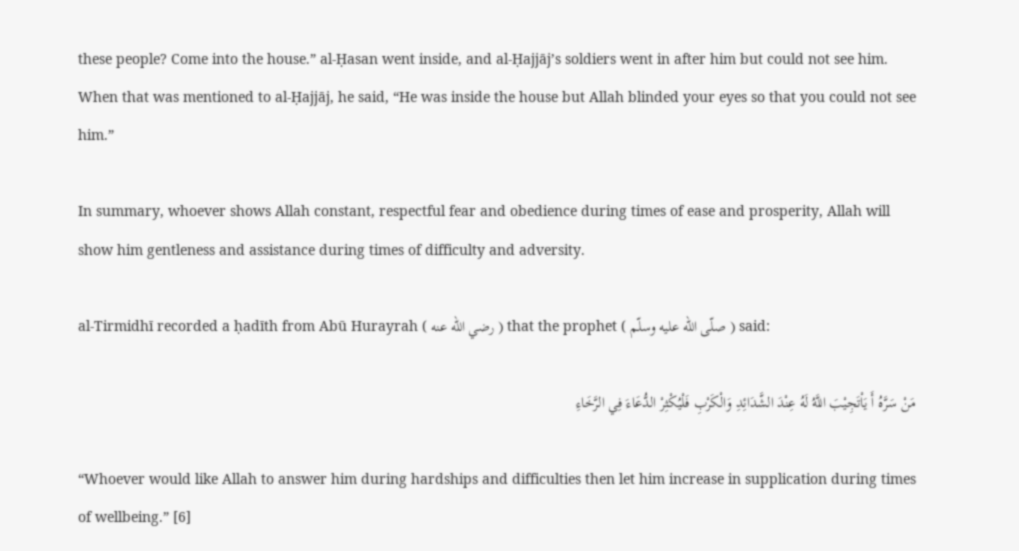these people? Come into the house.” al-Ḥasan went inside, and al-Ḥajjāj’s soldiers went in after him but could not see him. When that was mentioned to al-Ḥajjāj, he said, “He was inside the house but Allah blinded your eyes so that you could not see him.”

In summary, whoever shows Allah constant, respectful fear and obedience during times of ease and prosperity, Allah will show him gentleness and assistance during times of difficulty and adversity.

al-Tirmidhī recorded a ḥadīth from Abū Hurayrah ( رضي الله عنه ) that the prophet ( صلّى الله عليه وسلّم ) said:

مَنْ سَرَّهُ أَ يَاْتَجِيْبَ اللَّهُ لَهُ عِنْدَ الشَّدَائِدِ وَالْكَرْبِ فَلْيُكْثِرْ الدُّعَاءَ فِي الرَّخَاءِ

“Whoever would like Allah to answer him during hardships and difficulties then let him increase in supplication during times of wellbeing.” [6]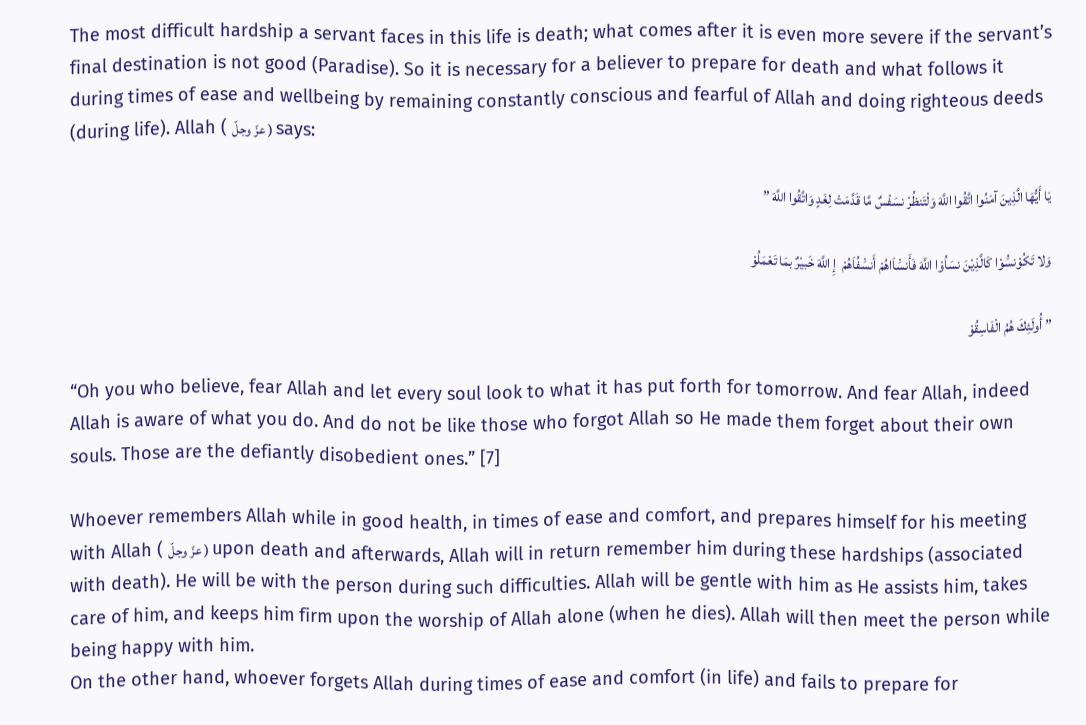The most difficult hardship a servant faces in this life is death; what comes after it is even more severe if the servant’s final destination is not good (Paradise). So it is necessary for a believer to prepare for death and what follows it during times of ease and wellbeing by remaining constantly conscious and fearful of Allah and doing righteous deeds (during life). Allah ( عزّ وجلّ ) says:

يَا أَيُّهَا الَّذِينَ آمَنُوا اتَّقُوا اللَّهَ وَلْتَنظُرْ نسَفْسٌ مَّا قَدَّمَتْ لِغَدٍ وَاتَّقُوا اللَّهَ ”

وَلا تَكُوْنسَُوْا كَالَّذِيْنَ نسَاُوْا اللَّهَ فَأَنسَْاَاهُمْ أَنسَْفُاَهُمْ  إِ اللَّهَ خَبيْرٌ بمَا تَعْمَلُوْ

” أُولَئِكَ هُمُ الْفَاسِقُوْ

“Oh you who believe, fear Allah and let every soul look to what it has put forth for tomorrow. And fear Allah, indeed Allah is aware of what you do. And do not be like those who forgot Allah so He made them forget about their own souls. Those are the defiantly disobedient ones.” [7]

Whoever remembers Allah while in good health, in times of ease and comfort, and prepares himself for his meeting with Allah ( عزّ وجلّ ) upon death and afterwards, Allah will in return remember him during these hardships (associated with death). He will be with the person during such difficulties. Allah will be gentle with him as He assists him, takes care of him, and keeps him firm upon the worship of Allah alone (when he dies). Allah will then meet the person while being happy with him.
On the other hand, whoever forgets Allah during times of ease and comfort (in life) and fails to prepare for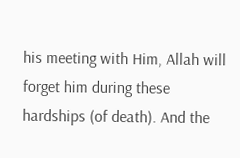his meeting with Him, Allah will forget him during these hardships (of death). And the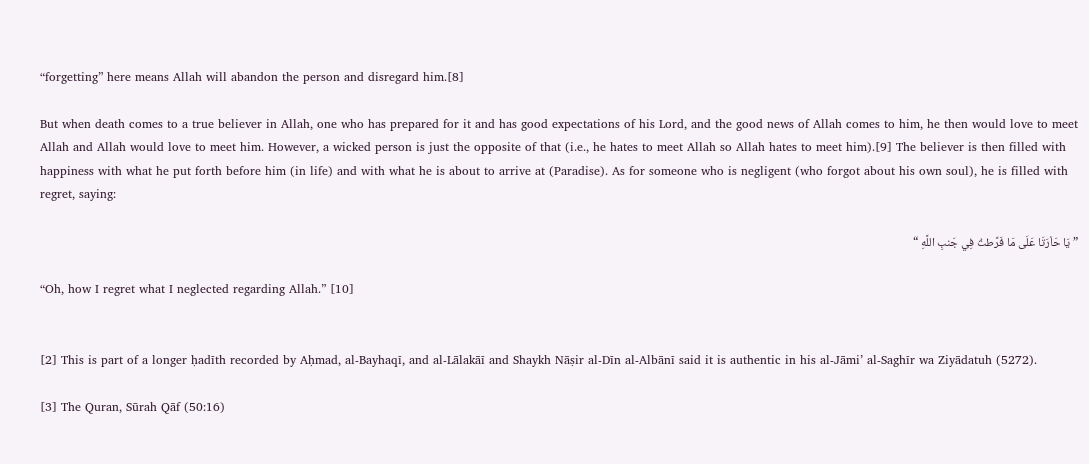“forgetting” here means Allah will abandon the person and disregard him.[8]

But when death comes to a true believer in Allah, one who has prepared for it and has good expectations of his Lord, and the good news of Allah comes to him, he then would love to meet Allah and Allah would love to meet him. However, a wicked person is just the opposite of that (i.e., he hates to meet Allah so Allah hates to meet him).[9] The believer is then filled with happiness with what he put forth before him (in life) and with what he is about to arrive at (Paradise). As for someone who is negligent (who forgot about his own soul), he is filled with regret, saying:

” يَا حَاْرَتَا عَلَى مَا فَرَّطتُ فِي جَنبِ اللَّهِ “

“Oh, how I regret what I neglected regarding Allah.” [10]


[2] This is part of a longer ḥadīth recorded by Aḥmad, al-Bayhaqī, and al-Lālakāī and Shaykh Nāṣir al-Dīn al-Albānī said it is authentic in his al-Jāmi’ al-Saghīr wa Ziyādatuh (5272).

[3] The Quran, Sūrah Qāf (50:16)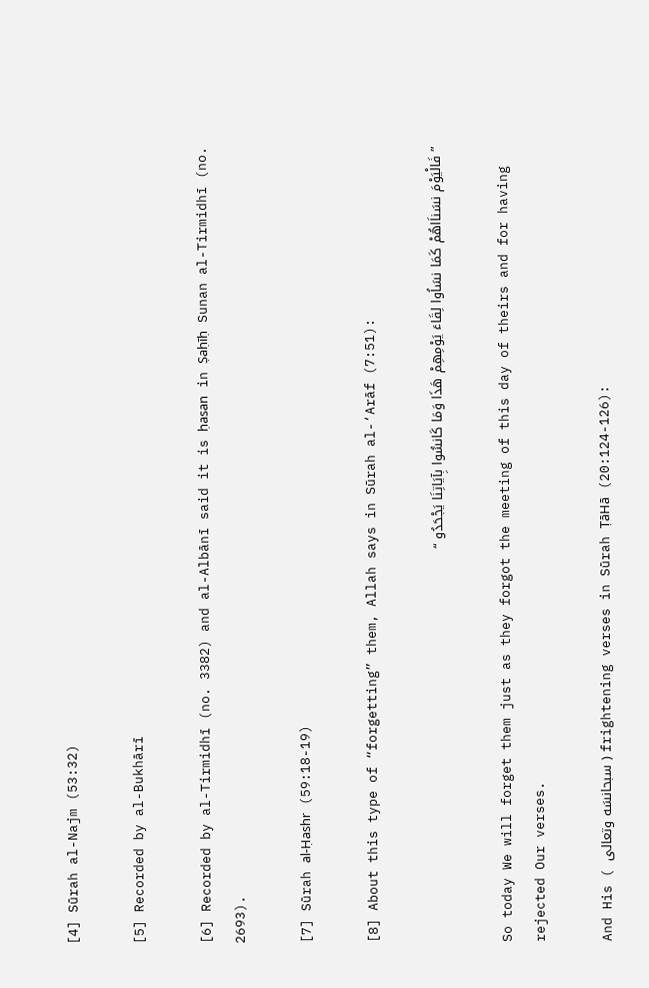[4] Sūrah al-Najm (53:32)

[5] Recorded by al-Bukhārī

[6] Recorded by al-Tirmidhī (no. 3382) and al-Albānī said it is ḥasan in Ṣaḥīḥ Sunan al-Tirmidhī (no. 2693).

[7] Sūrah al-Ḥashr (59:18-19)

[8] About this type of “forgetting” them, Allah says in Sūrah al-‘Arāf (7:51):

” فَالْيَوْمَ نسَناَاهُمْ كَمَا نسَاُوا لِقَاءَ يَوْمِهِمْ هَذَا وَمَا كَانسَُوا بِآيَاتِنَا يَجْحَدُو “

So today We will forget them just as they forgot the meeting of this day of theirs and for having rejected Our verses.

And His ( سبحانسَه وتعالى ) frightening verses in Sūrah ṬāHā (20:124-126):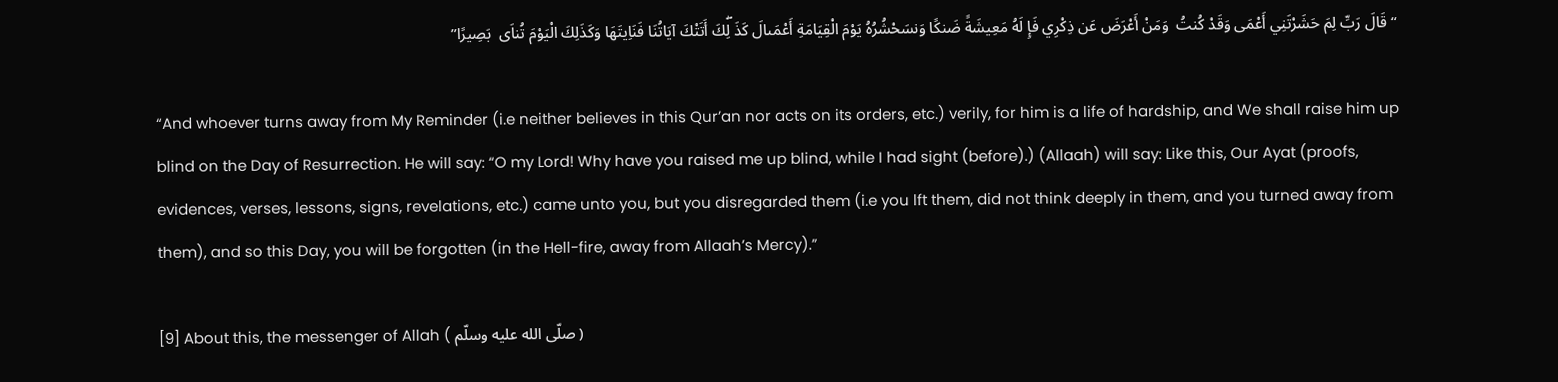“قَالَ رَبِّ لِمَ حَشَرْتَنِي أَعْمَى وَقَدْ كُنتُ  وَمَنْ أَعْرَضَ عَن ذِكْرِي فَإِ لَهُ مَعِيشَةً ضَنكًا وَنسَحْشُرُهُ يَوْمَ الْقِيَامَةِ أَعْمَىالَ كَذَ لِۖكَ أَتَتْكَ آيَاتُنَا فَنَاِيتَهَا وَكَذَلِكَ الْيَوْمَ تُناَى  بَصِيرًا”

“And whoever turns away from My Reminder (i.e neither believes in this Qur’an nor acts on its orders, etc.) verily, for him is a life of hardship, and We shall raise him up blind on the Day of Resurrection. He will say: “O my Lord! Why have you raised me up blind, while I had sight (before).) (Allaah) will say: Like this, Our Ayat (proofs, evidences, verses, lessons, signs, revelations, etc.) came unto you, but you disregarded them (i.e you lft them, did not think deeply in them, and you turned away from them), and so this Day, you will be forgotten (in the Hell-fire, away from Allaah’s Mercy).”

[9] About this, the messenger of Allah ( صلّى الله عليه وسلّم )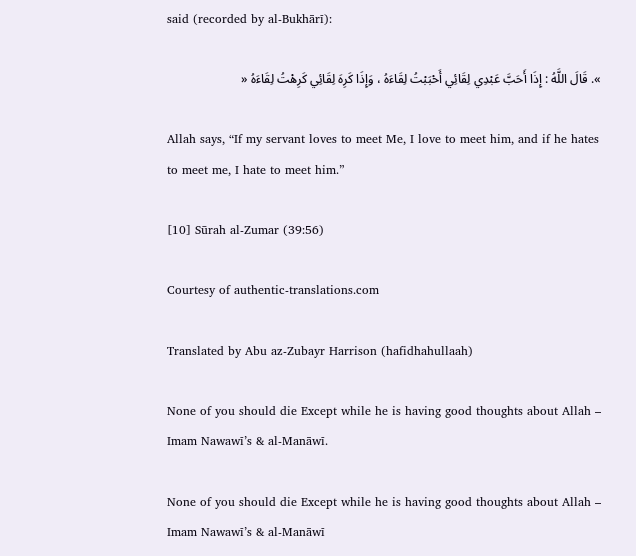said (recorded by al-Bukhārī):

». قَالَ اللَّهُ : إِذَا أَحَبَّ عَبْدِي لِقَائِي أَحْبَبْتُ لِقَاءَهُ ، وَإِذَا كَرِهَ لِقَائِي كَرِهْتُ لِقَاءَهُ «

Allah says, “If my servant loves to meet Me, I love to meet him, and if he hates to meet me, I hate to meet him.”

[10] Sūrah al-Zumar (39:56)

Courtesy of authentic-translations.com

Translated by Abu az-Zubayr Harrison (hafidhahullaah)

None of you should die Except while he is having good thoughts about Allah – Imam Nawawī’s & al-Manāwī.

None of you should die Except while he is having good thoughts about Allah – Imam Nawawī’s & al-Manāwī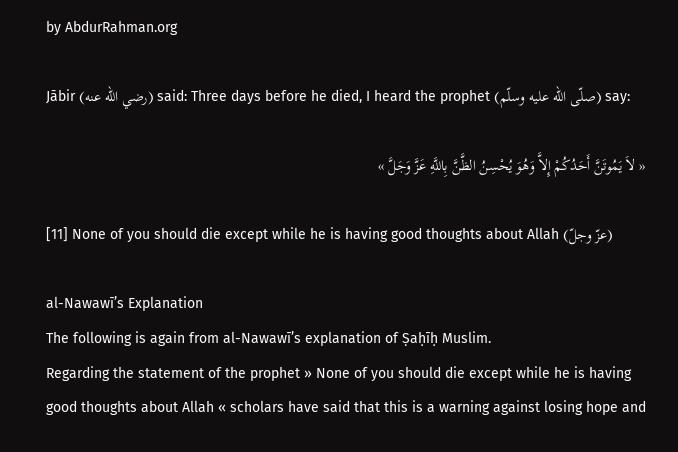by AbdurRahman.org

Jābir (رضي الله عنه) said: Three days before he died, I heard the prophet (صلّى الله عليه وسلّم) say:

« لاَ يَمُوتَنَّ أَحَدُكُمْ إِلاَّ وَهُوَ يُحْسِنُ الظَّنَّ بِاللَّهِ عَزَّ وَجَلَّ »

[11] None of you should die except while he is having good thoughts about Allah (عزّ وجلّ)

al-Nawawī’s Explanation
The following is again from al-Nawawī’s explanation of Ṣaḥīḥ Muslim.
Regarding the statement of the prophet » None of you should die except while he is having good thoughts about Allah « scholars have said that this is a warning against losing hope and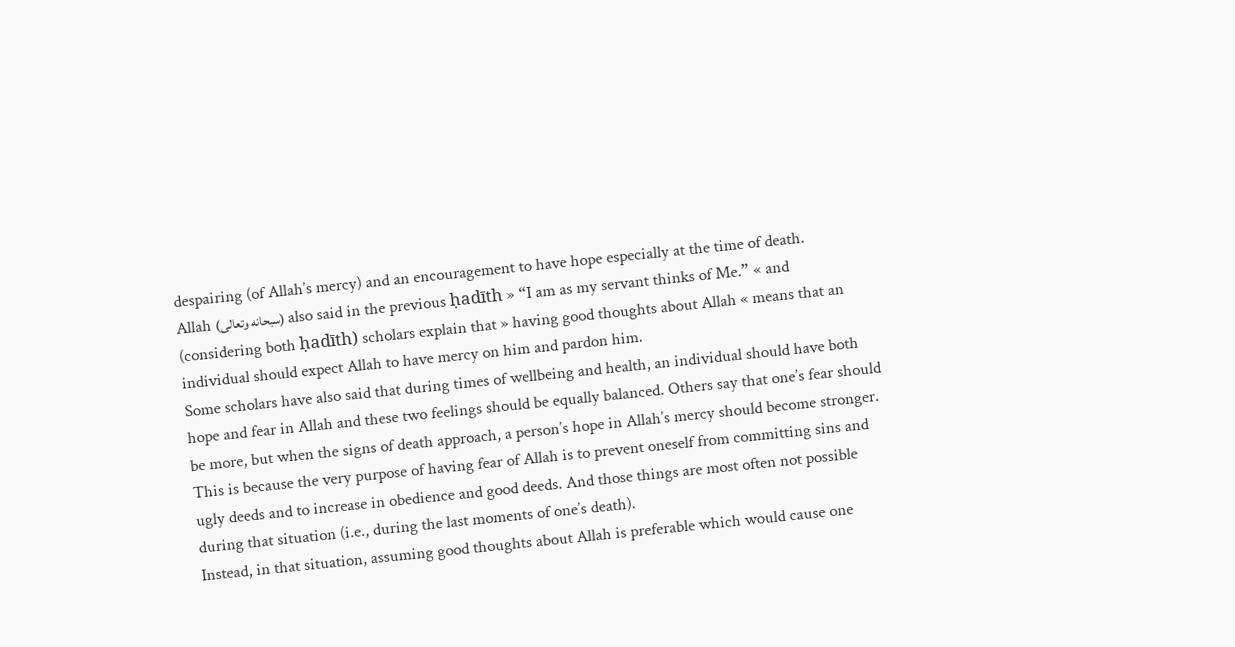despairing (of Allah’s mercy) and an encouragement to have hope especially at the time of death.
Allah (سبحانه وتعالى) also said in the previous ḥadīth » “I am as my servant thinks of Me.” « and (considering both ḥadīth) scholars explain that » having good thoughts about Allah « means that an individual should expect Allah to have mercy on him and pardon him.
Some scholars have also said that during times of wellbeing and health, an individual should have both hope and fear in Allah and these two feelings should be equally balanced. Others say that one’s fear should be more, but when the signs of death approach, a person’s hope in Allah’s mercy should become stronger. This is because the very purpose of having fear of Allah is to prevent oneself from committing sins and ugly deeds and to increase in obedience and good deeds. And those things are most often not possible during that situation (i.e., during the last moments of one’s death).
Instead, in that situation, assuming good thoughts about Allah is preferable which would cause one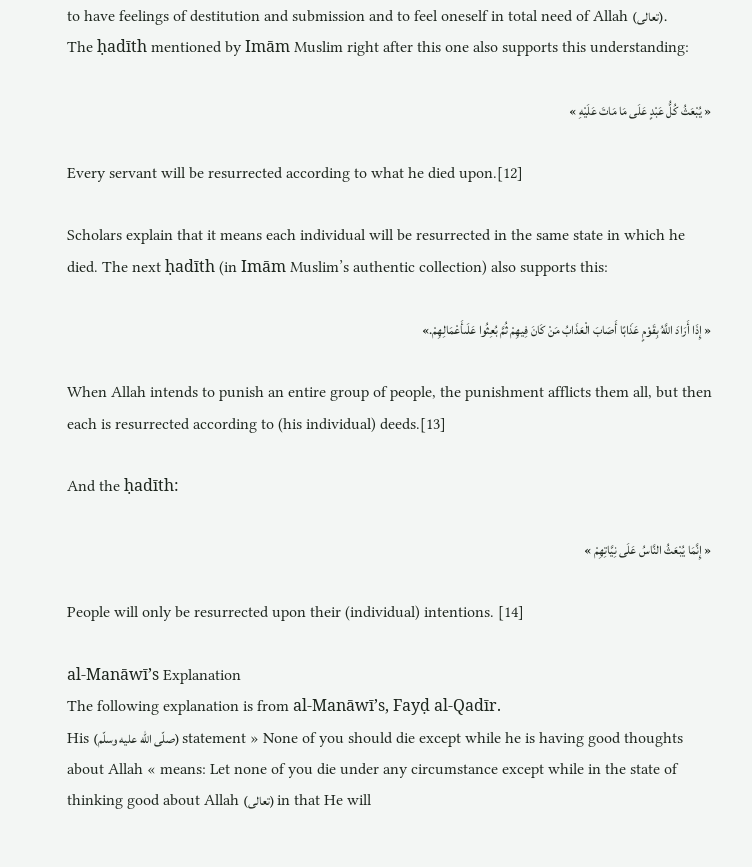to have feelings of destitution and submission and to feel oneself in total need of Allah (تعالى).
The ḥadīth mentioned by Imām Muslim right after this one also supports this understanding:

« يُبْعَثُ كُلُّ عَبْدٍ عَلَى مَا مَاتَ عَلَيْهِ »

Every servant will be resurrected according to what he died upon.[12]

Scholars explain that it means each individual will be resurrected in the same state in which he died. The next ḥadīth (in Imām Muslim’s authentic collection) also supports this:

« إِذَا أَرَادَ اللَّهُ بِقَوْمٍ عَذَابًا أَصَابَ الْعَذَابُ مَنْ كَانَ فِيهِمْ ثُمَّ بُعِثُوا عَلَىأَعْمَالِهِمْ.»

When Allah intends to punish an entire group of people, the punishment afflicts them all, but then each is resurrected according to (his individual) deeds.[13]

And the ḥadīth:

« إِنَّمَا يُبْعَثُ النَّاسُ عَلَى نِيَّاتِهِمْ »

People will only be resurrected upon their (individual) intentions. [14]

al-Manāwī’s Explanation
The following explanation is from al-Manāwī’s, Fayḍ al-Qadīr.
His (صلّى الله عليه وسلّم) statement » None of you should die except while he is having good thoughts about Allah « means: Let none of you die under any circumstance except while in the state of thinking good about Allah (تعالى) in that He will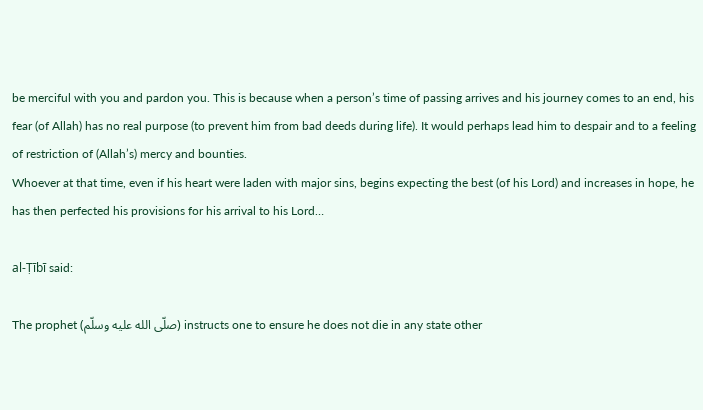be merciful with you and pardon you. This is because when a person’s time of passing arrives and his journey comes to an end, his fear (of Allah) has no real purpose (to prevent him from bad deeds during life). It would perhaps lead him to despair and to a feeling of restriction of (Allah’s) mercy and bounties.
Whoever at that time, even if his heart were laden with major sins, begins expecting the best (of his Lord) and increases in hope, he has then perfected his provisions for his arrival to his Lord…

al-Ṭībī said:

The prophet (صلّى الله عليه وسلّم) instructs one to ensure he does not die in any state other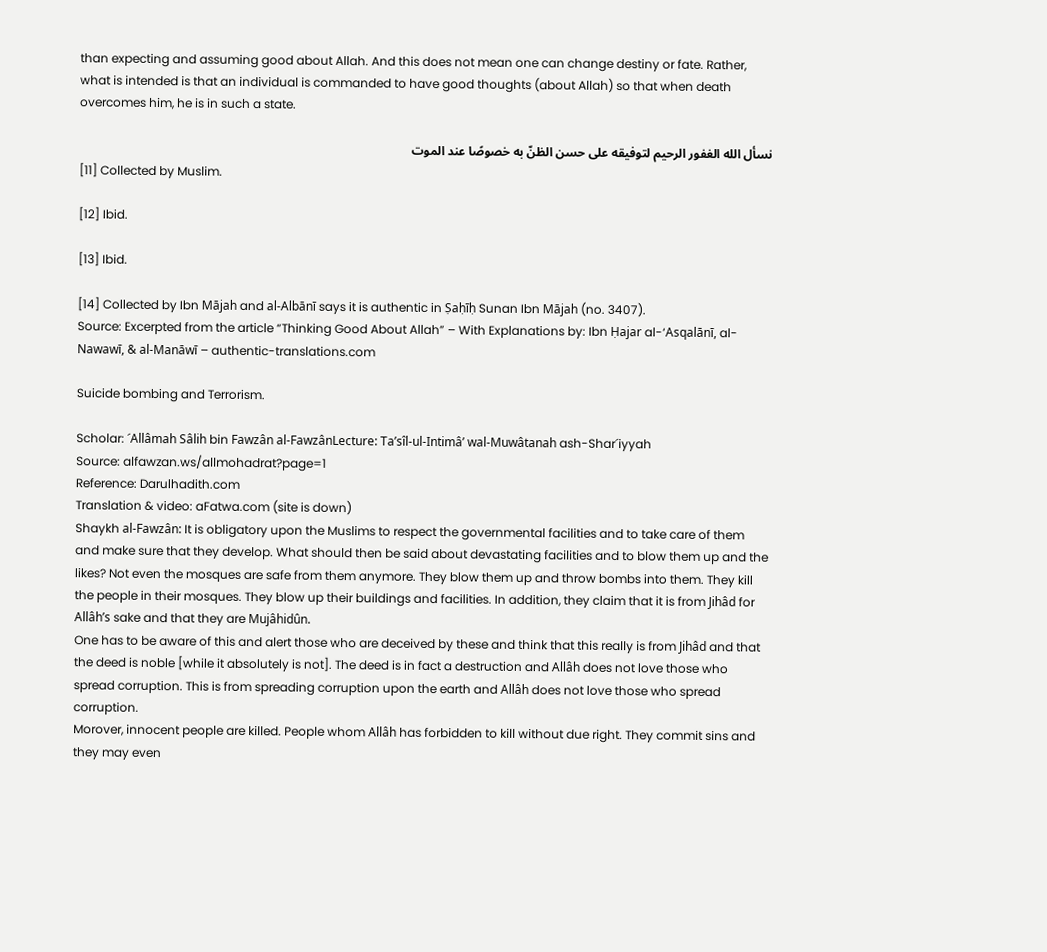than expecting and assuming good about Allah. And this does not mean one can change destiny or fate. Rather, what is intended is that an individual is commanded to have good thoughts (about Allah) so that when death overcomes him, he is in such a state.

نسأل الله الغفور الرحيم لتوفيقه على حسن الظنّ به خصوصًا عند الموت
[11] Collected by Muslim.

[12] Ibid.

[13] Ibid.

[14] Collected by Ibn Mājah and al-Albānī says it is authentic in Ṣaḥīḥ Sunan Ibn Mājah (no. 3407).
Source: Excerpted from the article “Thinking Good About Allah” – With Explanations by: Ibn Ḥajar al-‘Asqalānī, al-Nawawī, & al-Manāwī – authentic-translations.com

Suicide bombing and Terrorism.

Scholar: ´Allâmah Sâlih bin Fawzân al-FawzânLecture: Ta’sîl-ul-Intimâ’ wal-Muwâtanah ash-Shar´iyyah
Source: alfawzan.ws/allmohadrat?page=1
Reference: Darulhadith.com
Translation & video: aFatwa.com (site is down)
Shaykh al-Fawzân: It is obligatory upon the Muslims to respect the governmental facilities and to take care of them and make sure that they develop. What should then be said about devastating facilities and to blow them up and the likes? Not even the mosques are safe from them anymore. They blow them up and throw bombs into them. They kill the people in their mosques. They blow up their buildings and facilities. In addition, they claim that it is from Jihâd for Allâh’s sake and that they are Mujâhidûn.
One has to be aware of this and alert those who are deceived by these and think that this really is from Jihâd and that the deed is noble [while it absolutely is not]. The deed is in fact a destruction and Allâh does not love those who spread corruption. This is from spreading corruption upon the earth and Allâh does not love those who spread corruption.
Morover, innocent people are killed. People whom Allâh has forbidden to kill without due right. They commit sins and they may even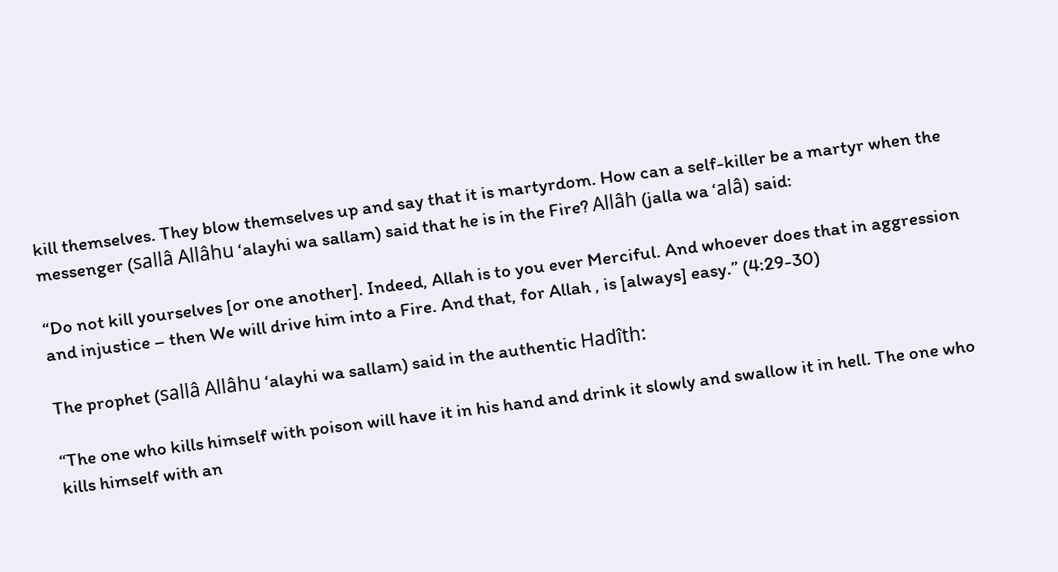kill themselves. They blow themselves up and say that it is martyrdom. How can a self-killer be a martyr when the messenger (sallâ Allâhu ‘alayhi wa sallam) said that he is in the Fire? Allâh (jalla wa ‘alâ) said:

“Do not kill yourselves [or one another]. Indeed, Allah is to you ever Merciful. And whoever does that in aggression and injustice – then We will drive him into a Fire. And that, for Allah , is [always] easy.” (4:29-30)

The prophet (sallâ Allâhu ‘alayhi wa sallam) said in the authentic Hadîth:

“The one who kills himself with poison will have it in his hand and drink it slowly and swallow it in hell. The one who kills himself with an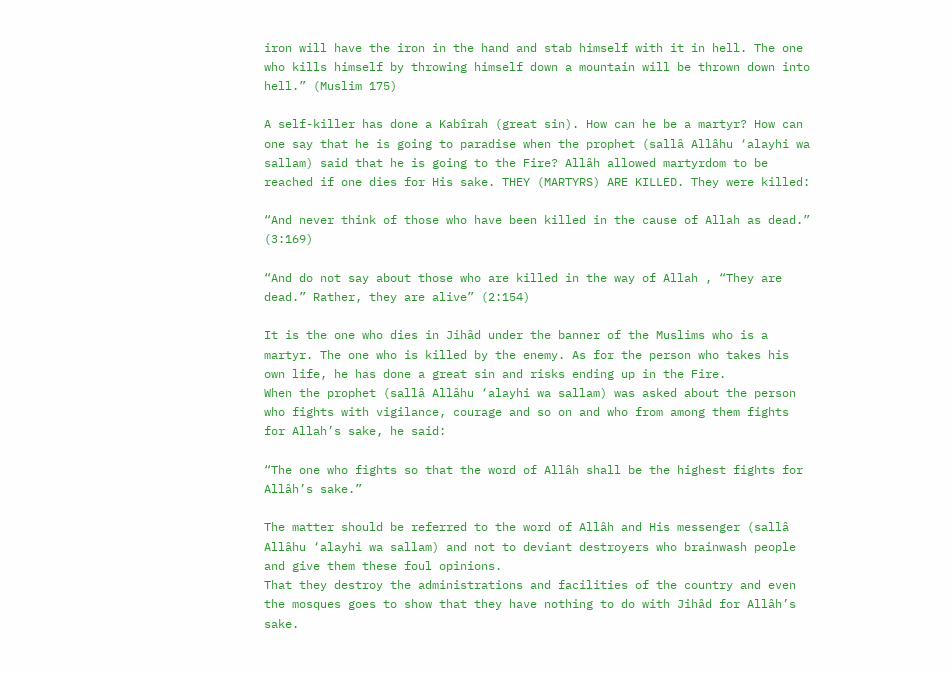iron will have the iron in the hand and stab himself with it in hell. The one who kills himself by throwing himself down a mountain will be thrown down into hell.” (Muslim 175)

A self-killer has done a Kabîrah (great sin). How can he be a martyr? How can one say that he is going to paradise when the prophet (sallâ Allâhu ‘alayhi wa sallam) said that he is going to the Fire? Allâh allowed martyrdom to be reached if one dies for His sake. THEY (MARTYRS) ARE KILLED. They were killed:

“And never think of those who have been killed in the cause of Allah as dead.” (3:169)

“And do not say about those who are killed in the way of Allah , “They are dead.” Rather, they are alive” (2:154)

It is the one who dies in Jihâd under the banner of the Muslims who is a martyr. The one who is killed by the enemy. As for the person who takes his own life, he has done a great sin and risks ending up in the Fire.
When the prophet (sallâ Allâhu ‘alayhi wa sallam) was asked about the person who fights with vigilance, courage and so on and who from among them fights for Allah’s sake, he said:

“The one who fights so that the word of Allâh shall be the highest fights for Allâh’s sake.”

The matter should be referred to the word of Allâh and His messenger (sallâ Allâhu ‘alayhi wa sallam) and not to deviant destroyers who brainwash people and give them these foul opinions.
That they destroy the administrations and facilities of the country and even the mosques goes to show that they have nothing to do with Jihâd for Allâh’s sake.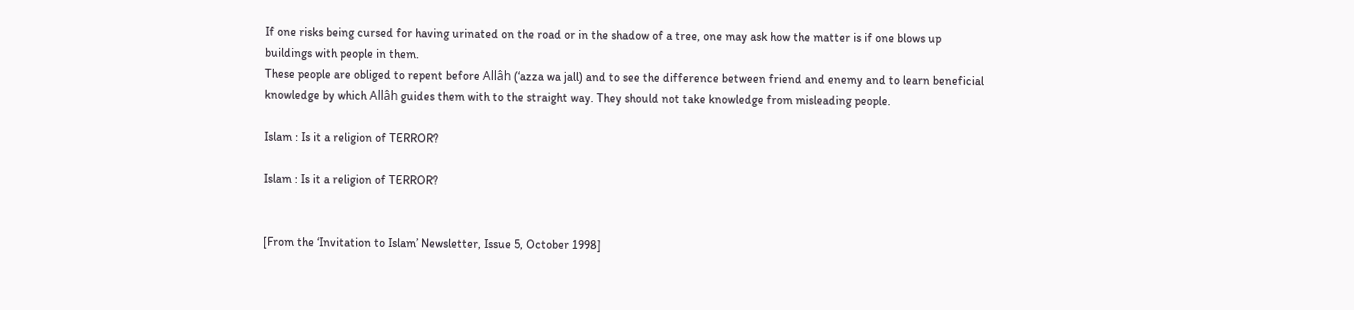If one risks being cursed for having urinated on the road or in the shadow of a tree, one may ask how the matter is if one blows up buildings with people in them.
These people are obliged to repent before Allâh (‘azza wa jall) and to see the difference between friend and enemy and to learn beneficial knowledge by which Allâh guides them with to the straight way. They should not take knowledge from misleading people.

Islam : Is it a religion of TERROR?

Islam : Is it a religion of TERROR?


[From the ‘Invitation to Islam’ Newsletter, Issue 5, October 1998]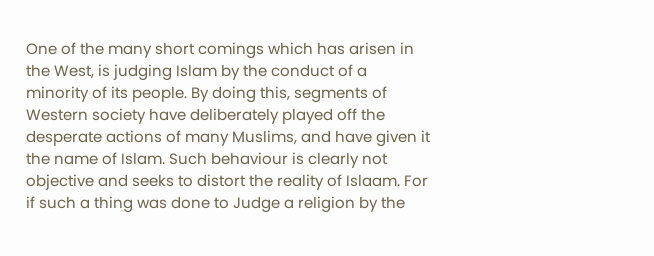One of the many short comings which has arisen in the West, is judging Islam by the conduct of a minority of its people. By doing this, segments of Western society have deliberately played off the desperate actions of many Muslims, and have given it the name of Islam. Such behaviour is clearly not objective and seeks to distort the reality of Islaam. For if such a thing was done to Judge a religion by the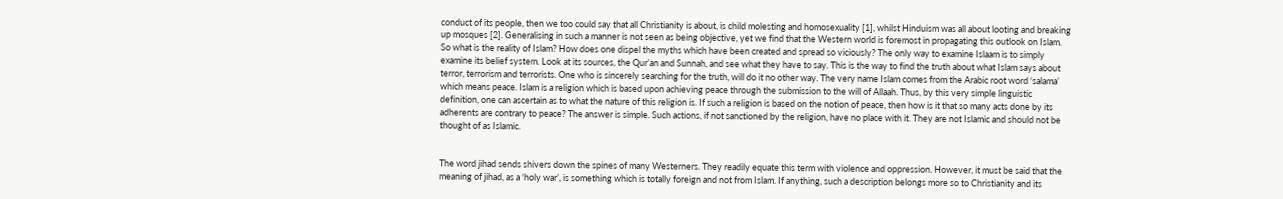conduct of its people, then we too could say that all Christianity is about, is child molesting and homosexuality [1], whilst Hinduism was all about looting and breaking up mosques [2]. Generalising in such a manner is not seen as being objective, yet we find that the Western world is foremost in propagating this outlook on Islam. So what is the reality of Islam? How does one dispel the myths which have been created and spread so viciously? The only way to examine Islaam is to simply examine its belief system. Look at its sources, the Qur’an and Sunnah, and see what they have to say. This is the way to find the truth about what Islam says about terror, terrorism and terrorists. One who is sincerely searching for the truth, will do it no other way. The very name Islam comes from the Arabic root word ‘salama’ which means peace. Islam is a religion which is based upon achieving peace through the submission to the will of Allaah. Thus, by this very simple linguistic definition, one can ascertain as to what the nature of this religion is. If such a religion is based on the notion of peace, then how is it that so many acts done by its adherents are contrary to peace? The answer is simple. Such actions, if not sanctioned by the religion, have no place with it. They are not Islamic and should not be thought of as Islamic.


The word jihad sends shivers down the spines of many Westerners. They readily equate this term with violence and oppression. However, it must be said that the meaning of jihad, as a ‘holy war’, is something which is totally foreign and not from Islam. If anything, such a description belongs more so to Christianity and its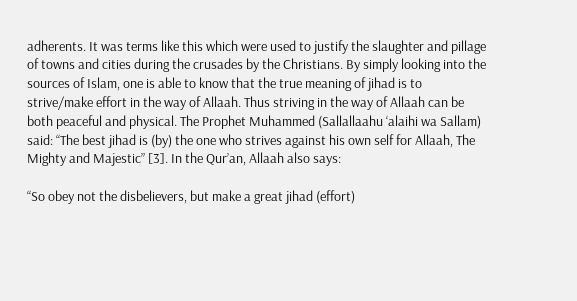adherents. It was terms like this which were used to justify the slaughter and pillage of towns and cities during the crusades by the Christians. By simply looking into the sources of Islam, one is able to know that the true meaning of jihad is to strive/make effort in the way of Allaah. Thus striving in the way of Allaah can be both peaceful and physical. The Prophet Muhammed (Sallallaahu ‘alaihi wa Sallam) said: “The best jihad is (by) the one who strives against his own self for Allaah, The Mighty and Majestic” [3]. In the Qur’an, Allaah also says:

“So obey not the disbelievers, but make a great jihad (effort)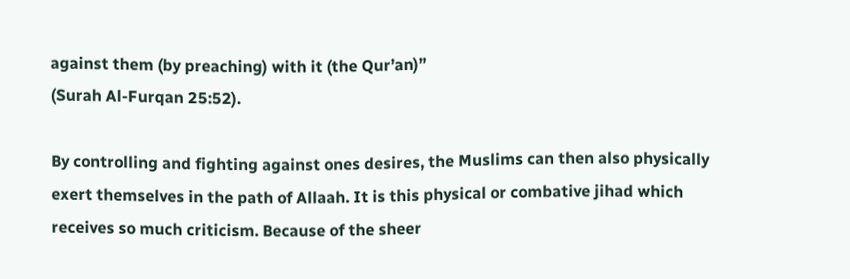against them (by preaching) with it (the Qur’an)”
(Surah Al-Furqan 25:52).

By controlling and fighting against ones desires, the Muslims can then also physically exert themselves in the path of Allaah. It is this physical or combative jihad which receives so much criticism. Because of the sheer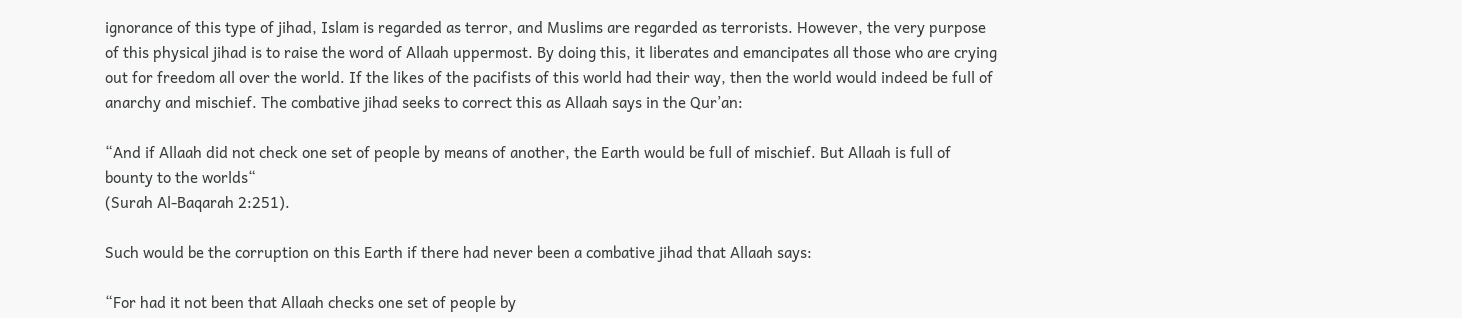ignorance of this type of jihad, Islam is regarded as terror, and Muslims are regarded as terrorists. However, the very purpose of this physical jihad is to raise the word of Allaah uppermost. By doing this, it liberates and emancipates all those who are crying out for freedom all over the world. If the likes of the pacifists of this world had their way, then the world would indeed be full of anarchy and mischief. The combative jihad seeks to correct this as Allaah says in the Qur’an:

“And if Allaah did not check one set of people by means of another, the Earth would be full of mischief. But Allaah is full of bounty to the worlds“
(Surah Al-Baqarah 2:251).

Such would be the corruption on this Earth if there had never been a combative jihad that Allaah says:

“For had it not been that Allaah checks one set of people by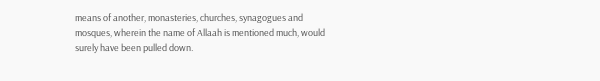means of another, monasteries, churches, synagogues and mosques, wherein the name of Allaah is mentioned much, would surely have been pulled down.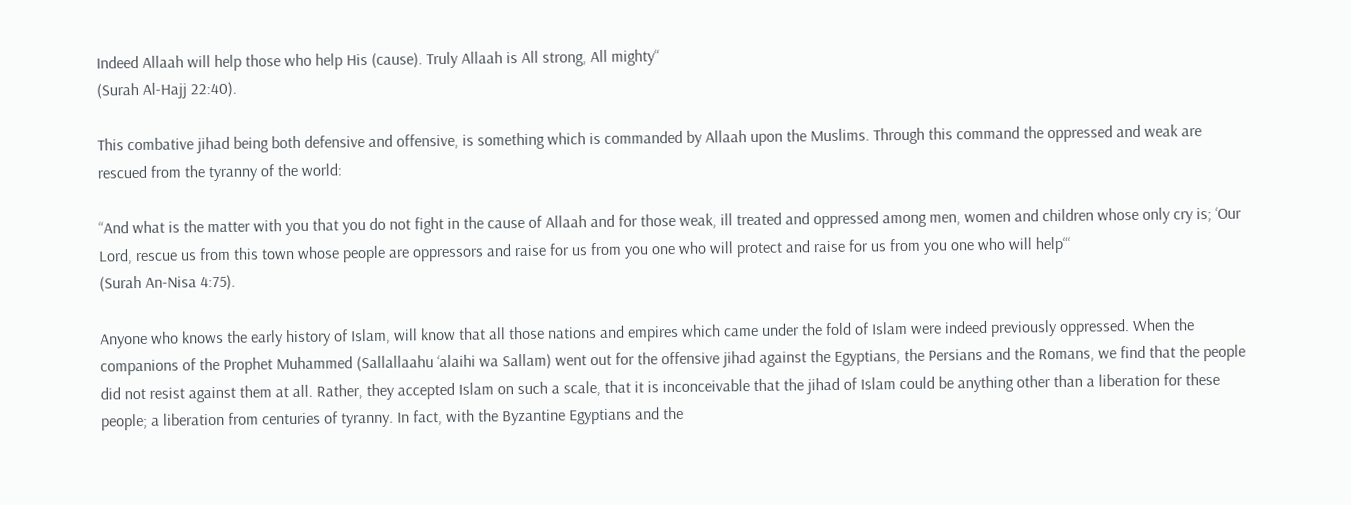Indeed Allaah will help those who help His (cause). Truly Allaah is All strong, All mighty“
(Surah Al-Hajj 22:40).

This combative jihad being both defensive and offensive, is something which is commanded by Allaah upon the Muslims. Through this command the oppressed and weak are rescued from the tyranny of the world:

“And what is the matter with you that you do not fight in the cause of Allaah and for those weak, ill treated and oppressed among men, women and children whose only cry is; ‘Our Lord, rescue us from this town whose people are oppressors and raise for us from you one who will protect and raise for us from you one who will help“‘
(Surah An-Nisa 4:75).

Anyone who knows the early history of Islam, will know that all those nations and empires which came under the fold of Islam were indeed previously oppressed. When the companions of the Prophet Muhammed (Sallallaahu ‘alaihi wa Sallam) went out for the offensive jihad against the Egyptians, the Persians and the Romans, we find that the people did not resist against them at all. Rather, they accepted Islam on such a scale, that it is inconceivable that the jihad of Islam could be anything other than a liberation for these people; a liberation from centuries of tyranny. In fact, with the Byzantine Egyptians and the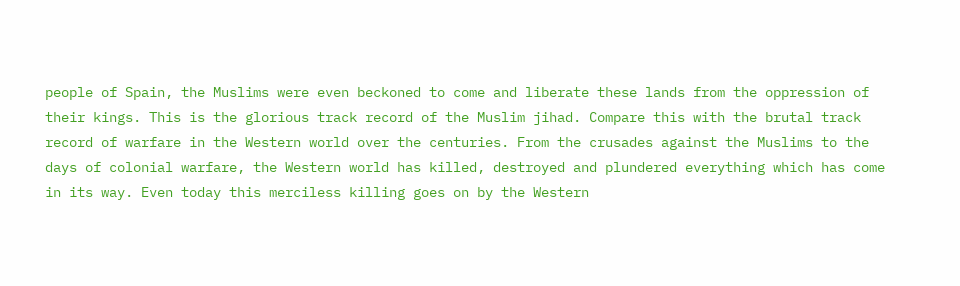people of Spain, the Muslims were even beckoned to come and liberate these lands from the oppression of their kings. This is the glorious track record of the Muslim jihad. Compare this with the brutal track record of warfare in the Western world over the centuries. From the crusades against the Muslims to the days of colonial warfare, the Western world has killed, destroyed and plundered everything which has come in its way. Even today this merciless killing goes on by the Western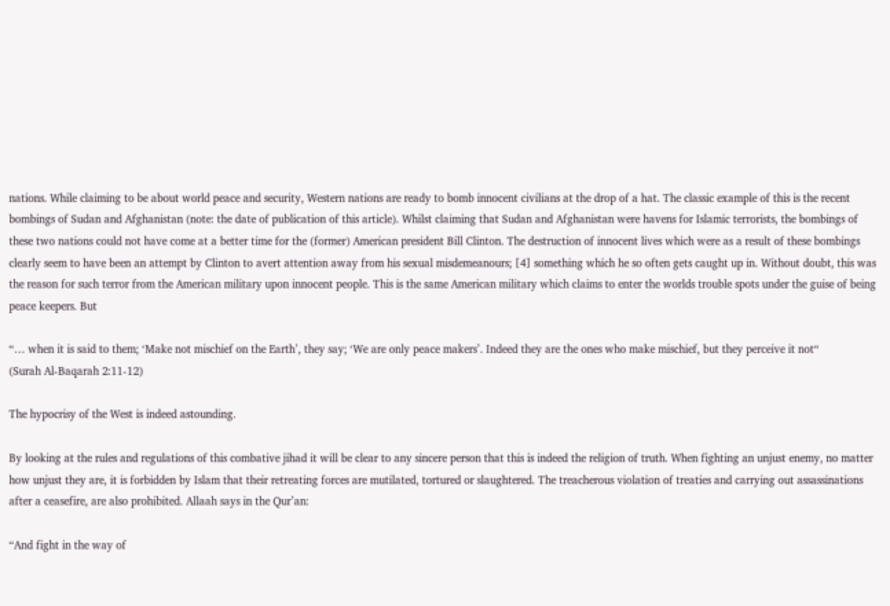nations. While claiming to be about world peace and security, Western nations are ready to bomb innocent civilians at the drop of a hat. The classic example of this is the recent bombings of Sudan and Afghanistan (note: the date of publication of this article). Whilst claiming that Sudan and Afghanistan were havens for Islamic terrorists, the bombings of these two nations could not have come at a better time for the (former) American president Bill Clinton. The destruction of innocent lives which were as a result of these bombings clearly seem to have been an attempt by Clinton to avert attention away from his sexual misdemeanours; [4] something which he so often gets caught up in. Without doubt, this was the reason for such terror from the American military upon innocent people. This is the same American military which claims to enter the worlds trouble spots under the guise of being peace keepers. But

“… when it is said to them; ‘Make not mischief on the Earth’, they say; ‘We are only peace makers’. Indeed they are the ones who make mischief, but they perceive it not“
(Surah Al-Baqarah 2:11-12)

The hypocrisy of the West is indeed astounding.

By looking at the rules and regulations of this combative jihad it will be clear to any sincere person that this is indeed the religion of truth. When fighting an unjust enemy, no matter how unjust they are, it is forbidden by Islam that their retreating forces are mutilated, tortured or slaughtered. The treacherous violation of treaties and carrying out assassinations after a ceasefire, are also prohibited. Allaah says in the Qur’an:

“And fight in the way of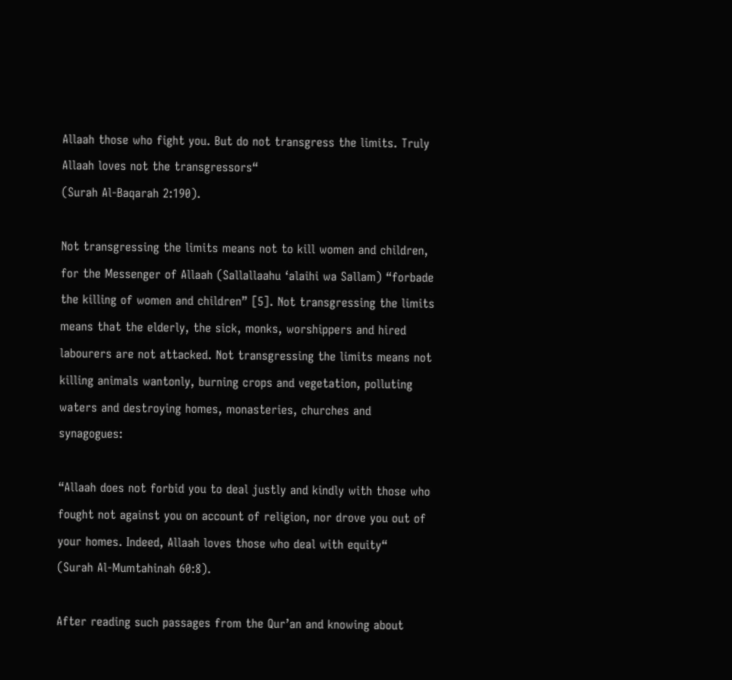Allaah those who fight you. But do not transgress the limits. Truly Allaah loves not the transgressors“
(Surah Al-Baqarah 2:190).

Not transgressing the limits means not to kill women and children, for the Messenger of Allaah (Sallallaahu ‘alaihi wa Sallam) “forbade the killing of women and children” [5]. Not transgressing the limits means that the elderly, the sick, monks, worshippers and hired labourers are not attacked. Not transgressing the limits means not killing animals wantonly, burning crops and vegetation, polluting waters and destroying homes, monasteries, churches and synagogues:

“Allaah does not forbid you to deal justly and kindly with those who fought not against you on account of religion, nor drove you out of your homes. Indeed, Allaah loves those who deal with equity“
(Surah Al-Mumtahinah 60:8).

After reading such passages from the Qur’an and knowing about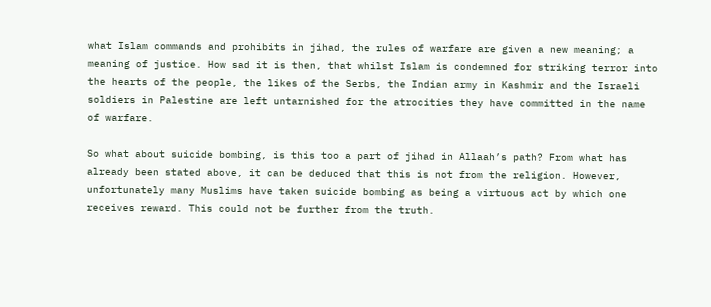what Islam commands and prohibits in jihad, the rules of warfare are given a new meaning; a meaning of justice. How sad it is then, that whilst Islam is condemned for striking terror into the hearts of the people, the likes of the Serbs, the Indian army in Kashmir and the Israeli soldiers in Palestine are left untarnished for the atrocities they have committed in the name of warfare.

So what about suicide bombing, is this too a part of jihad in Allaah’s path? From what has already been stated above, it can be deduced that this is not from the religion. However, unfortunately many Muslims have taken suicide bombing as being a virtuous act by which one receives reward. This could not be further from the truth.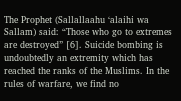The Prophet (Sallallaahu ‘alaihi wa Sallam) said: “Those who go to extremes are destroyed” [6]. Suicide bombing is undoubtedly an extremity which has reached the ranks of the Muslims. In the rules of warfare, we find no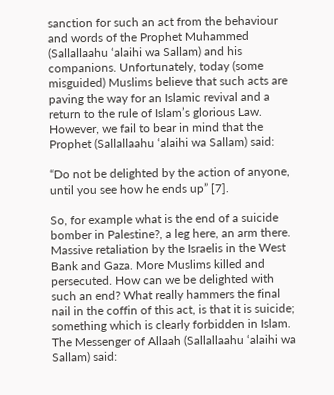sanction for such an act from the behaviour and words of the Prophet Muhammed (Sallallaahu ‘alaihi wa Sallam) and his companions. Unfortunately, today (some misguided) Muslims believe that such acts are paving the way for an Islamic revival and a return to the rule of Islam’s glorious Law. However, we fail to bear in mind that the Prophet (Sallallaahu ‘alaihi wa Sallam) said:

“Do not be delighted by the action of anyone, until you see how he ends up” [7].

So, for example what is the end of a suicide bomber in Palestine?, a leg here, an arm there. Massive retaliation by the Israelis in the West Bank and Gaza. More Muslims killed and persecuted. How can we be delighted with such an end? What really hammers the final nail in the coffin of this act, is that it is suicide; something which is clearly forbidden in Islam. The Messenger of Allaah (Sallallaahu ‘alaihi wa Sallam) said: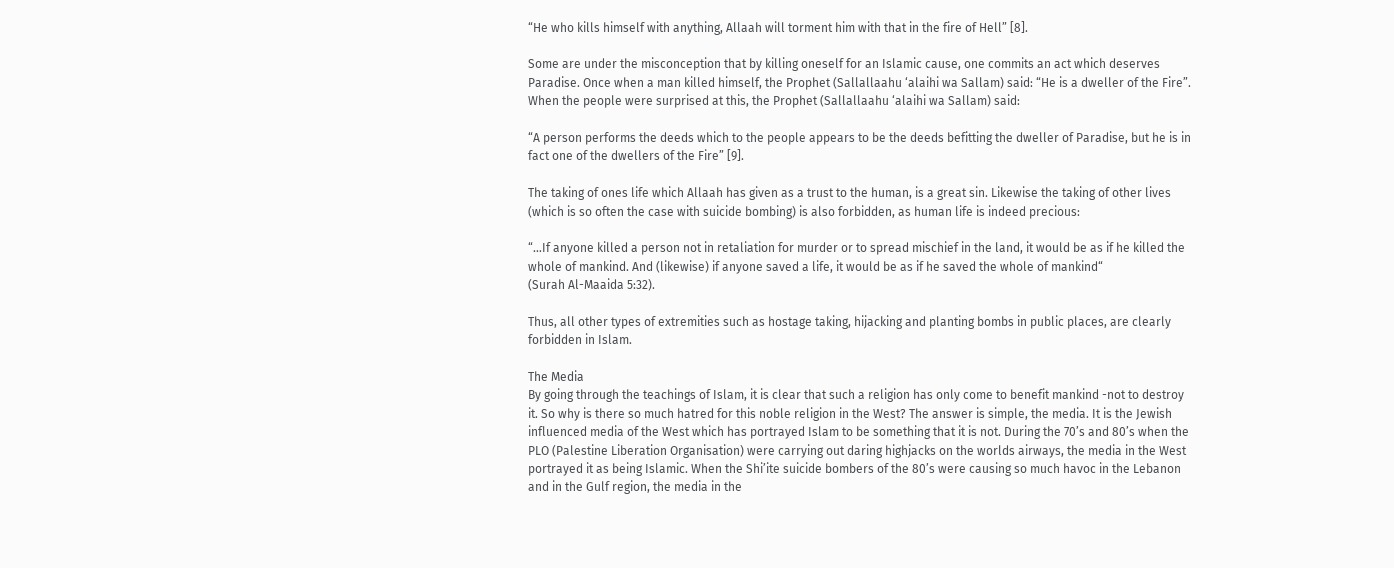“He who kills himself with anything, Allaah will torment him with that in the fire of Hell” [8].

Some are under the misconception that by killing oneself for an Islamic cause, one commits an act which deserves Paradise. Once when a man killed himself, the Prophet (Sallallaahu ‘alaihi wa Sallam) said: “He is a dweller of the Fire”. When the people were surprised at this, the Prophet (Sallallaahu ‘alaihi wa Sallam) said:

“A person performs the deeds which to the people appears to be the deeds befitting the dweller of Paradise, but he is in fact one of the dwellers of the Fire” [9].

The taking of ones life which Allaah has given as a trust to the human, is a great sin. Likewise the taking of other lives (which is so often the case with suicide bombing) is also forbidden, as human life is indeed precious:

“…If anyone killed a person not in retaliation for murder or to spread mischief in the land, it would be as if he killed the whole of mankind. And (likewise) if anyone saved a life, it would be as if he saved the whole of mankind“
(Surah Al-Maaida 5:32).

Thus, all other types of extremities such as hostage taking, hijacking and planting bombs in public places, are clearly forbidden in Islam.

The Media
By going through the teachings of Islam, it is clear that such a religion has only come to benefit mankind -not to destroy it. So why is there so much hatred for this noble religion in the West? The answer is simple, the media. It is the Jewish influenced media of the West which has portrayed Islam to be something that it is not. During the 70’s and 80’s when the PLO (Palestine Liberation Organisation) were carrying out daring highjacks on the worlds airways, the media in the West portrayed it as being Islamic. When the Shi’ite suicide bombers of the 80’s were causing so much havoc in the Lebanon and in the Gulf region, the media in the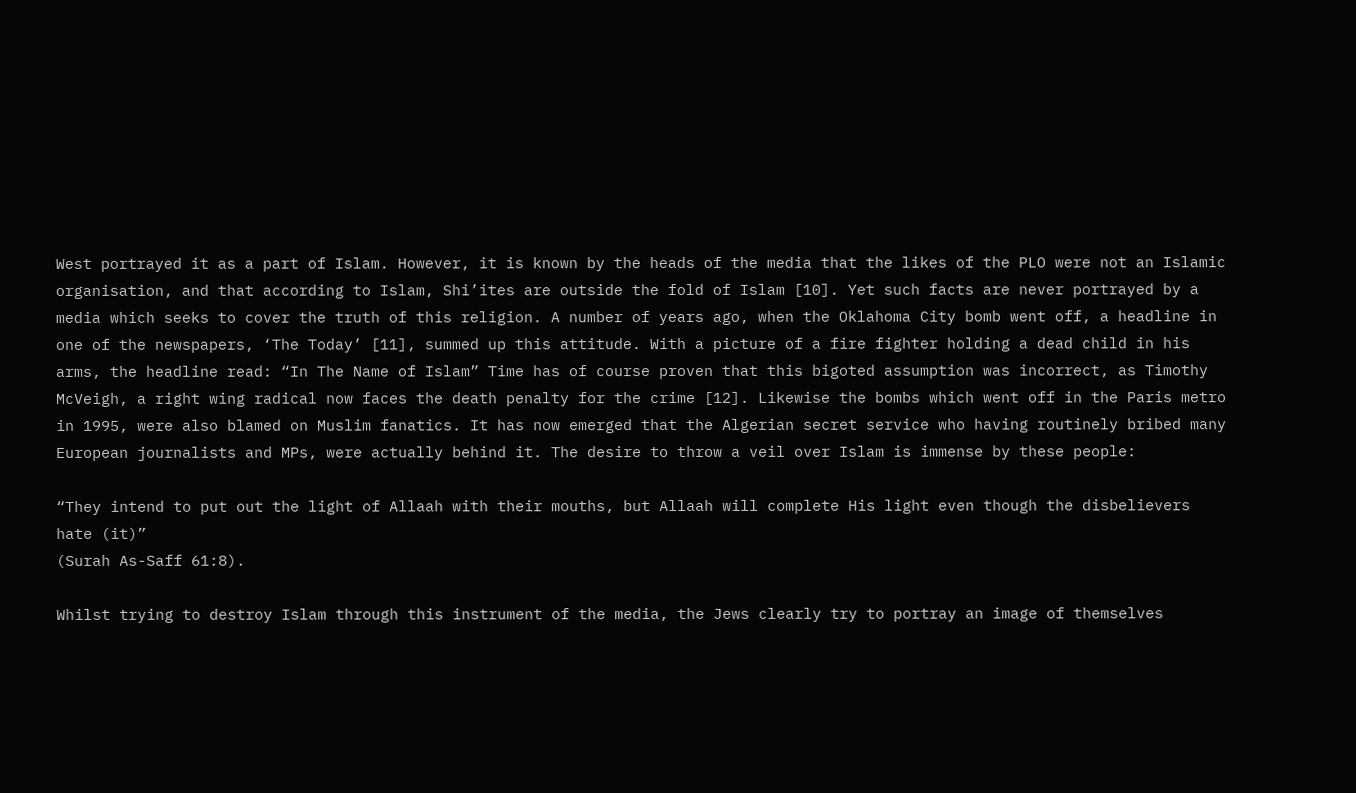West portrayed it as a part of Islam. However, it is known by the heads of the media that the likes of the PLO were not an Islamic organisation, and that according to Islam, Shi’ites are outside the fold of Islam [10]. Yet such facts are never portrayed by a media which seeks to cover the truth of this religion. A number of years ago, when the Oklahoma City bomb went off, a headline in one of the newspapers, ‘The Today’ [11], summed up this attitude. With a picture of a fire fighter holding a dead child in his arms, the headline read: “In The Name of Islam” Time has of course proven that this bigoted assumption was incorrect, as Timothy McVeigh, a right wing radical now faces the death penalty for the crime [12]. Likewise the bombs which went off in the Paris metro in 1995, were also blamed on Muslim fanatics. It has now emerged that the Algerian secret service who having routinely bribed many European journalists and MPs, were actually behind it. The desire to throw a veil over Islam is immense by these people:

“They intend to put out the light of Allaah with their mouths, but Allaah will complete His light even though the disbelievers hate (it)”
(Surah As-Saff 61:8).

Whilst trying to destroy Islam through this instrument of the media, the Jews clearly try to portray an image of themselves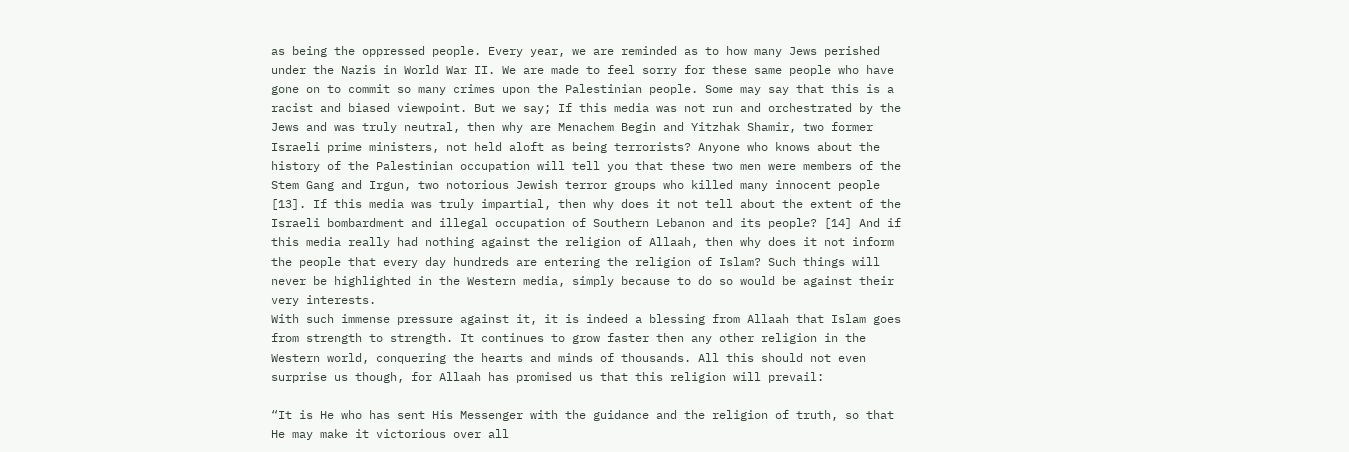as being the oppressed people. Every year, we are reminded as to how many Jews perished under the Nazis in World War II. We are made to feel sorry for these same people who have gone on to commit so many crimes upon the Palestinian people. Some may say that this is a racist and biased viewpoint. But we say; If this media was not run and orchestrated by the Jews and was truly neutral, then why are Menachem Begin and Yitzhak Shamir, two former Israeli prime ministers, not held aloft as being terrorists? Anyone who knows about the history of the Palestinian occupation will tell you that these two men were members of the Stem Gang and Irgun, two notorious Jewish terror groups who killed many innocent people [13]. If this media was truly impartial, then why does it not tell about the extent of the Israeli bombardment and illegal occupation of Southern Lebanon and its people? [14] And if this media really had nothing against the religion of Allaah, then why does it not inform the people that every day hundreds are entering the religion of Islam? Such things will never be highlighted in the Western media, simply because to do so would be against their very interests.
With such immense pressure against it, it is indeed a blessing from Allaah that Islam goes from strength to strength. It continues to grow faster then any other religion in the Western world, conquering the hearts and minds of thousands. All this should not even surprise us though, for Allaah has promised us that this religion will prevail:

“It is He who has sent His Messenger with the guidance and the religion of truth, so that He may make it victorious over all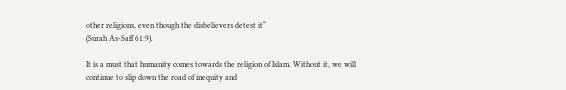other religions, even though the disbelievers detest it“
(Surah As-Saff 61:9).

It is a must that humanity comes towards the religion of Islam. Without it, we will continue to slip down the road of inequity and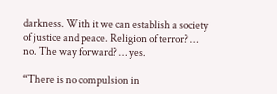darkness. With it we can establish a society of justice and peace. Religion of terror? … no. The way forward? … yes.

“There is no compulsion in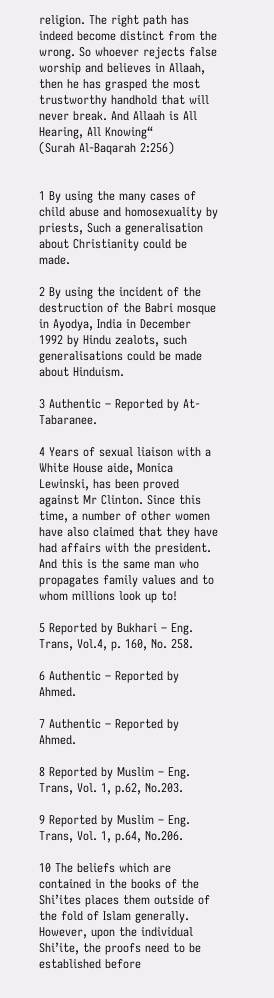religion. The right path has indeed become distinct from the wrong. So whoever rejects false worship and believes in Allaah, then he has grasped the most trustworthy handhold that will never break. And Allaah is All Hearing, All Knowing“
(Surah Al-Baqarah 2:256)


1 By using the many cases of child abuse and homosexuality by priests, Such a generalisation about Christianity could be made.

2 By using the incident of the destruction of the Babri mosque in Ayodya, India in December 1992 by Hindu zealots, such generalisations could be made about Hinduism.

3 Authentic – Reported by At-Tabaranee.

4 Years of sexual liaison with a White House aide, Monica Lewinski, has been proved against Mr Clinton. Since this time, a number of other women have also claimed that they have had affairs with the president. And this is the same man who propagates family values and to whom millions look up to!

5 Reported by Bukhari – Eng. Trans, Vol.4, p. 160, No. 258.

6 Authentic – Reported by Ahmed.

7 Authentic – Reported by Ahmed.

8 Reported by Muslim – Eng. Trans, Vol. 1, p.62, No.203.

9 Reported by Muslim – Eng. Trans, Vol. 1, p.64, No.206.

10 The beliefs which are contained in the books of the Shi’ites places them outside of the fold of Islam generally. However, upon the individual Shi’ite, the proofs need to be established before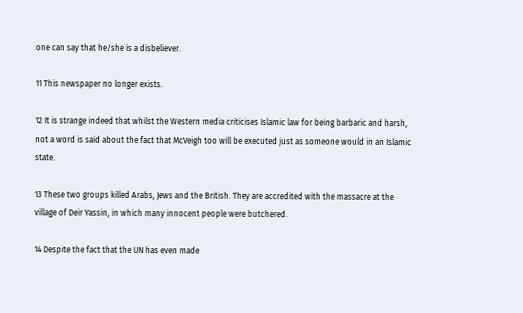one can say that he/she is a disbeliever.

11 This newspaper no longer exists.

12 It is strange indeed that whilst the Western media criticises Islamic law for being barbaric and harsh, not a word is said about the fact that McVeigh too will be executed just as someone would in an Islamic state.

13 These two groups killed Arabs, Jews and the British. They are accredited with the massacre at the village of Deir Yassin, in which many innocent people were butchered.

14 Despite the fact that the UN has even made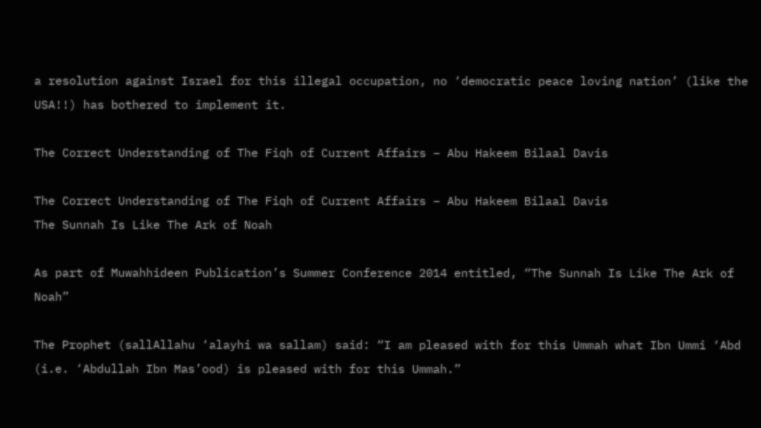a resolution against Israel for this illegal occupation, no ‘democratic peace loving nation’ (like the USA!!) has bothered to implement it.

The Correct Understanding of The Fiqh of Current Affairs – Abu Hakeem Bilaal Davis

The Correct Understanding of The Fiqh of Current Affairs – Abu Hakeem Bilaal Davis
The Sunnah Is Like The Ark of Noah

As part of Muwahhideen Publication’s Summer Conference 2014 entitled, “The Sunnah Is Like The Ark of Noah”

The Prophet (sallAllahu ‘alayhi wa sallam) said: “I am pleased with for this Ummah what Ibn Ummi ‘Abd (i.e. ‘Abdullah Ibn Mas’ood) is pleased with for this Ummah.”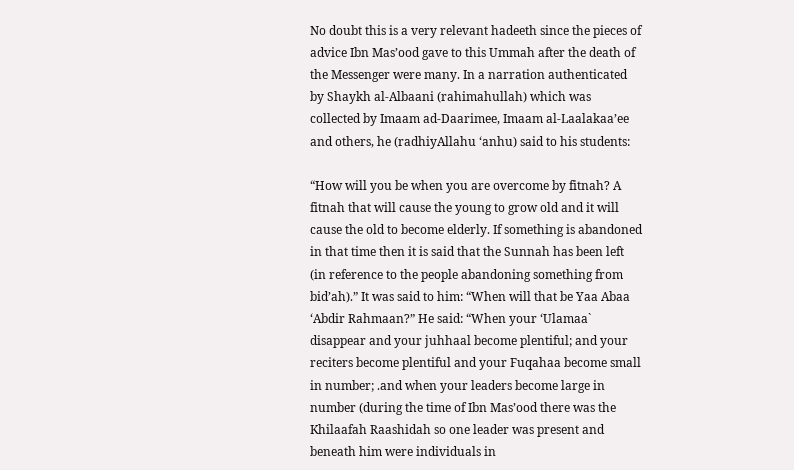No doubt this is a very relevant hadeeth since the pieces of advice Ibn Mas’ood gave to this Ummah after the death of the Messenger were many. In a narration authenticated by Shaykh al-Albaani (rahimahullah) which was collected by Imaam ad-Daarimee, Imaam al-Laalakaa’ee and others, he (radhiyAllahu ‘anhu) said to his students:

“How will you be when you are overcome by fitnah? A fitnah that will cause the young to grow old and it will cause the old to become elderly. If something is abandoned in that time then it is said that the Sunnah has been left (in reference to the people abandoning something from bid’ah).” It was said to him: “When will that be Yaa Abaa ‘Abdir Rahmaan?” He said: “When your ‘Ulamaa` disappear and your juhhaal become plentiful; and your reciters become plentiful and your Fuqahaa become small in number; .and when your leaders become large in number (during the time of Ibn Mas’ood there was the Khilaafah Raashidah so one leader was present and beneath him were individuals in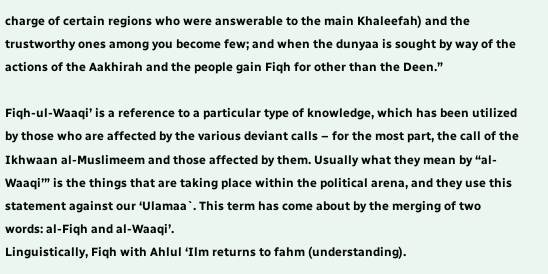charge of certain regions who were answerable to the main Khaleefah) and the trustworthy ones among you become few; and when the dunyaa is sought by way of the actions of the Aakhirah and the people gain Fiqh for other than the Deen.”

Fiqh-ul-Waaqi’ is a reference to a particular type of knowledge, which has been utilized by those who are affected by the various deviant calls – for the most part, the call of the Ikhwaan al-Muslimeem and those affected by them. Usually what they mean by “al-Waaqi’” is the things that are taking place within the political arena, and they use this statement against our ‘Ulamaa`. This term has come about by the merging of two words: al-Fiqh and al-Waaqi’.
Linguistically, Fiqh with Ahlul ‘Ilm returns to fahm (understanding).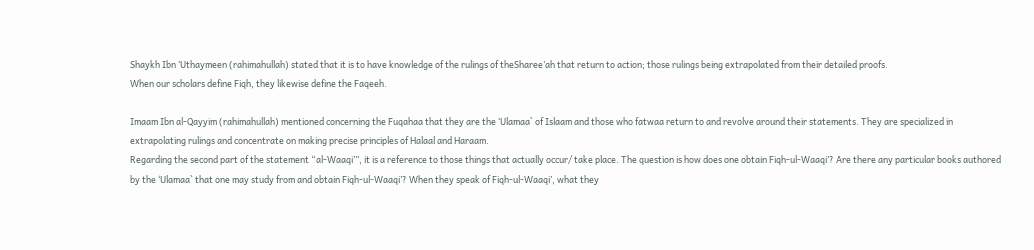Shaykh Ibn ‘Uthaymeen (rahimahullah) stated that it is to have knowledge of the rulings of theSharee’ah that return to action; those rulings being extrapolated from their detailed proofs.
When our scholars define Fiqh, they likewise define the Faqeeh.

Imaam Ibn al-Qayyim (rahimahullah) mentioned concerning the Fuqahaa that they are the ‘Ulamaa` of Islaam and those who fatwaa return to and revolve around their statements. They are specialized in extrapolating rulings and concentrate on making precise principles of Halaal and Haraam.
Regarding the second part of the statement “al-Waaqi’”, it is a reference to those things that actually occur/ take place. The question is how does one obtain Fiqh-ul-Waaqi’? Are there any particular books authored by the ‘Ulamaa` that one may study from and obtain Fiqh-ul-Waaqi’? When they speak of Fiqh-ul-Waaqi’, what they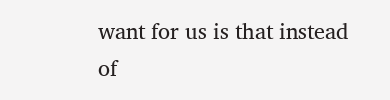want for us is that instead of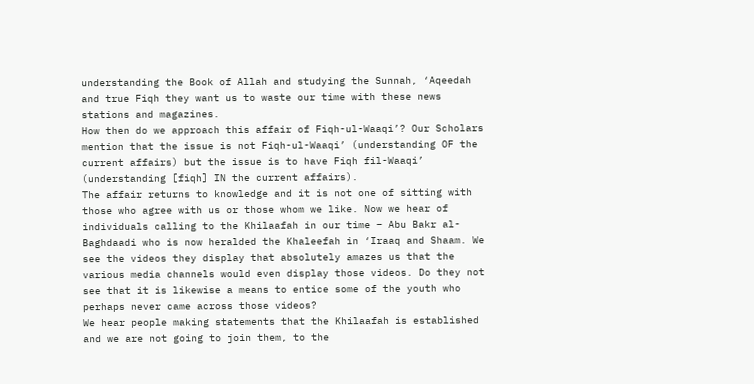understanding the Book of Allah and studying the Sunnah, ‘Aqeedah and true Fiqh they want us to waste our time with these news stations and magazines.
How then do we approach this affair of Fiqh-ul-Waaqi’? Our Scholars mention that the issue is not Fiqh-ul-Waaqi’ (understanding OF the current affairs) but the issue is to have Fiqh fil-Waaqi’ (understanding [fiqh] IN the current affairs).
The affair returns to knowledge and it is not one of sitting with those who agree with us or those whom we like. Now we hear of individuals calling to the Khilaafah in our time – Abu Bakr al-Baghdaadi who is now heralded the Khaleefah in ‘Iraaq and Shaam. We see the videos they display that absolutely amazes us that the various media channels would even display those videos. Do they not see that it is likewise a means to entice some of the youth who perhaps never came across those videos?
We hear people making statements that the Khilaafah is established and we are not going to join them, to the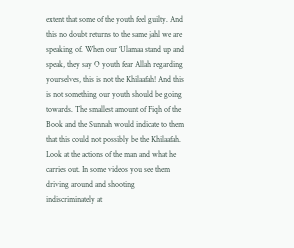extent that some of the youth feel guilty. And this no doubt returns to the same jahl we are speaking of. When our ‘Ulamaa stand up and speak, they say O youth fear Allah regarding yourselves, this is not the Khilaafah! And this is not something our youth should be going towards. The smallest amount of Fiqh of the Book and the Sunnah would indicate to them that this could not possibly be the Khilaafah. Look at the actions of the man and what he carries out. In some videos you see them driving around and shooting indiscriminately at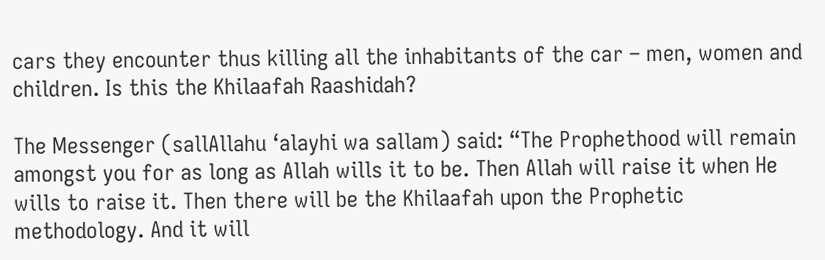cars they encounter thus killing all the inhabitants of the car – men, women and children. Is this the Khilaafah Raashidah?

The Messenger (sallAllahu ‘alayhi wa sallam) said: “The Prophethood will remain amongst you for as long as Allah wills it to be. Then Allah will raise it when He wills to raise it. Then there will be the Khilaafah upon the Prophetic methodology. And it will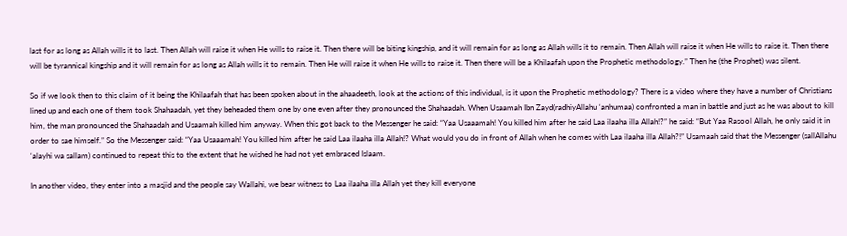last for as long as Allah wills it to last. Then Allah will raise it when He wills to raise it. Then there will be biting kingship, and it will remain for as long as Allah wills it to remain. Then Allah will raise it when He wills to raise it. Then there will be tyrannical kingship and it will remain for as long as Allah wills it to remain. Then He will raise it when He wills to raise it. Then there will be a Khilaafah upon the Prophetic methodology.” Then he (the Prophet) was silent.

So if we look then to this claim of it being the Khilaafah that has been spoken about in the ahaadeeth, look at the actions of this individual, is it upon the Prophetic methodology? There is a video where they have a number of Christians lined up and each one of them took Shahaadah, yet they beheaded them one by one even after they pronounced the Shahaadah. When Usaamah Ibn Zayd(radhiyAllahu ‘anhumaa) confronted a man in battle and just as he was about to kill him, the man pronounced the Shahaadah and Usaamah killed him anyway. When this got back to the Messenger he said: “Yaa Usaaamah! You killed him after he said Laa ilaaha illa Allah!?” he said: “But Yaa Rasool Allah, he only said it in order to sae himself.” So the Messenger said: “Yaa Usaaamah! You killed him after he said Laa ilaaha illa Allah!? What would you do in front of Allah when he comes with Laa ilaaha illa Allah?!” Usamaah said that the Messenger (sallAllahu ‘alayhi wa sallam) continued to repeat this to the extent that he wished he had not yet embraced Islaam.

In another video, they enter into a masjid and the people say Wallahi, we bear witness to Laa ilaaha illa Allah yet they kill everyone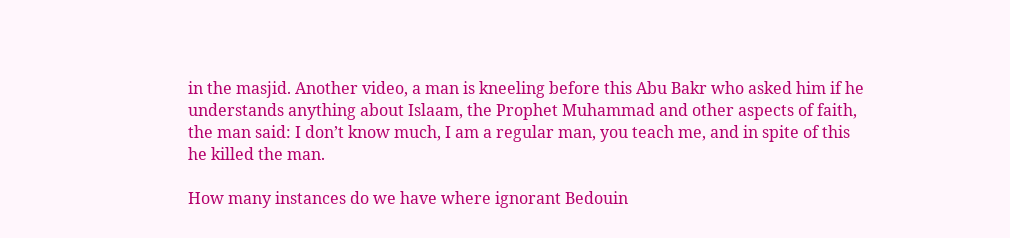in the masjid. Another video, a man is kneeling before this Abu Bakr who asked him if he understands anything about Islaam, the Prophet Muhammad and other aspects of faith, the man said: I don’t know much, I am a regular man, you teach me, and in spite of this he killed the man.

How many instances do we have where ignorant Bedouin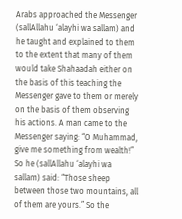Arabs approached the Messenger (sallAllahu ‘alayhi wa sallam) and he taught and explained to them to the extent that many of them would take Shahaadah either on the basis of this teaching the Messenger gave to them or merely on the basis of them observing his actions. A man came to the Messenger saying: “O Muhammad, give me something from wealth!” So he (sallAllahu ‘alayhi wa sallam) said: “Those sheep between those two mountains, all of them are yours.” So the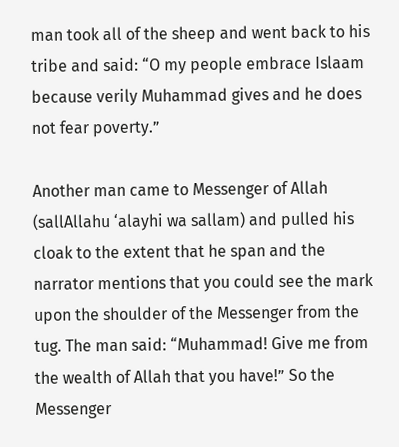man took all of the sheep and went back to his tribe and said: “O my people embrace Islaam because verily Muhammad gives and he does not fear poverty.”

Another man came to Messenger of Allah (sallAllahu ‘alayhi wa sallam) and pulled his cloak to the extent that he span and the narrator mentions that you could see the mark upon the shoulder of the Messenger from the tug. The man said: “Muhammad! Give me from the wealth of Allah that you have!” So the Messenger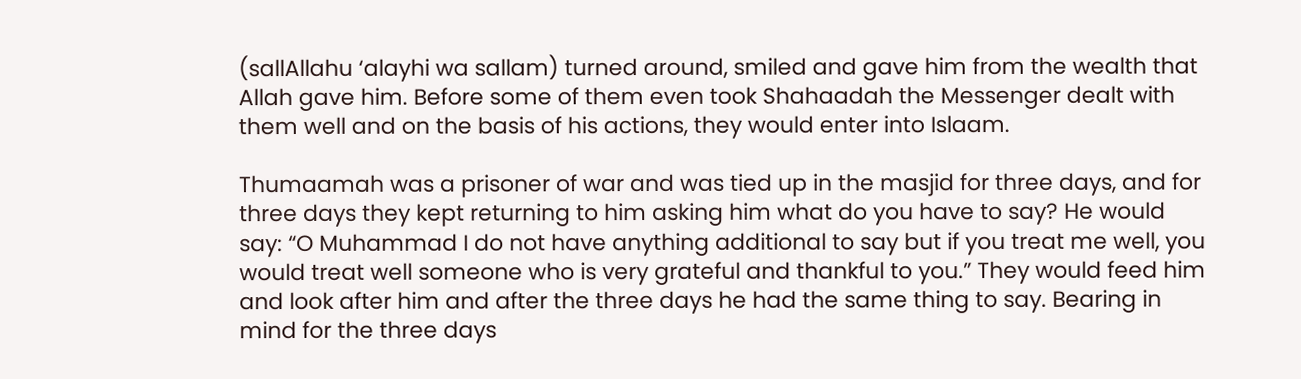(sallAllahu ‘alayhi wa sallam) turned around, smiled and gave him from the wealth that Allah gave him. Before some of them even took Shahaadah the Messenger dealt with them well and on the basis of his actions, they would enter into Islaam.

Thumaamah was a prisoner of war and was tied up in the masjid for three days, and for three days they kept returning to him asking him what do you have to say? He would say: “O Muhammad I do not have anything additional to say but if you treat me well, you would treat well someone who is very grateful and thankful to you.” They would feed him and look after him and after the three days he had the same thing to say. Bearing in mind for the three days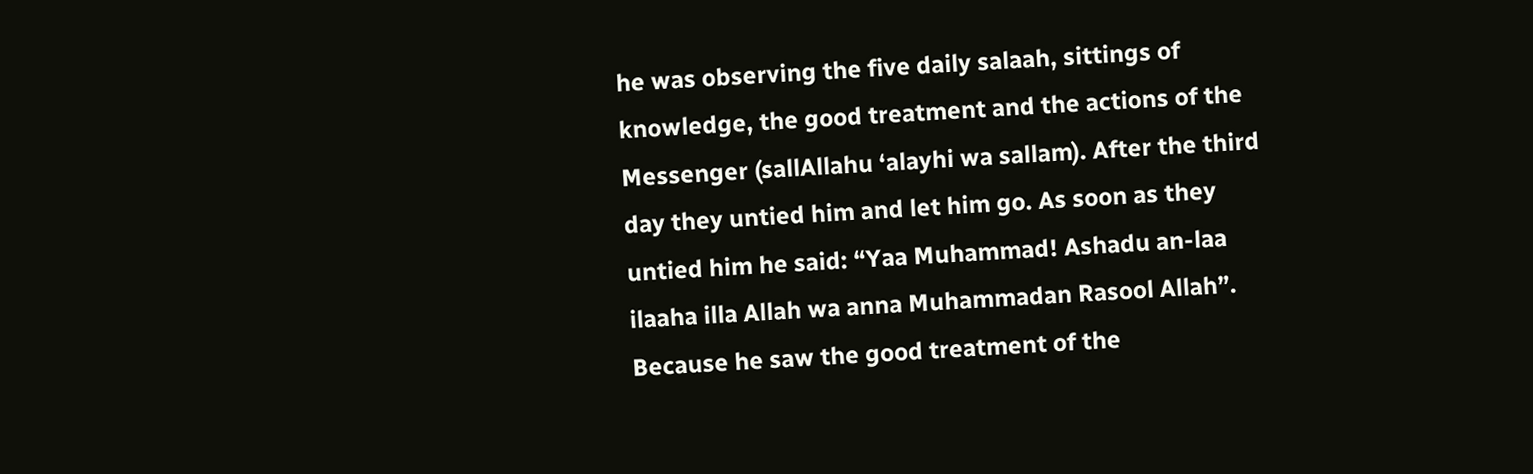he was observing the five daily salaah, sittings of knowledge, the good treatment and the actions of the Messenger (sallAllahu ‘alayhi wa sallam). After the third day they untied him and let him go. As soon as they untied him he said: “Yaa Muhammad! Ashadu an-laa ilaaha illa Allah wa anna Muhammadan Rasool Allah”. Because he saw the good treatment of the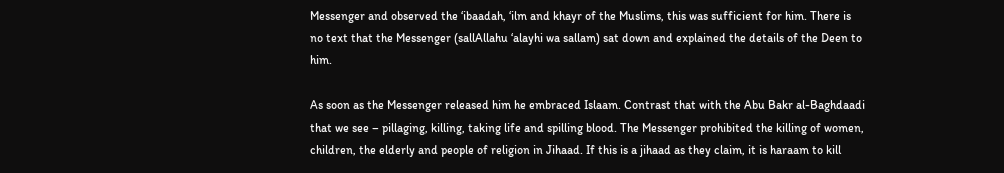Messenger and observed the ‘ibaadah, ‘ilm and khayr of the Muslims, this was sufficient for him. There is no text that the Messenger (sallAllahu ‘alayhi wa sallam) sat down and explained the details of the Deen to him.

As soon as the Messenger released him he embraced Islaam. Contrast that with the Abu Bakr al-Baghdaadi that we see – pillaging, killing, taking life and spilling blood. The Messenger prohibited the killing of women, children, the elderly and people of religion in Jihaad. If this is a jihaad as they claim, it is haraam to kill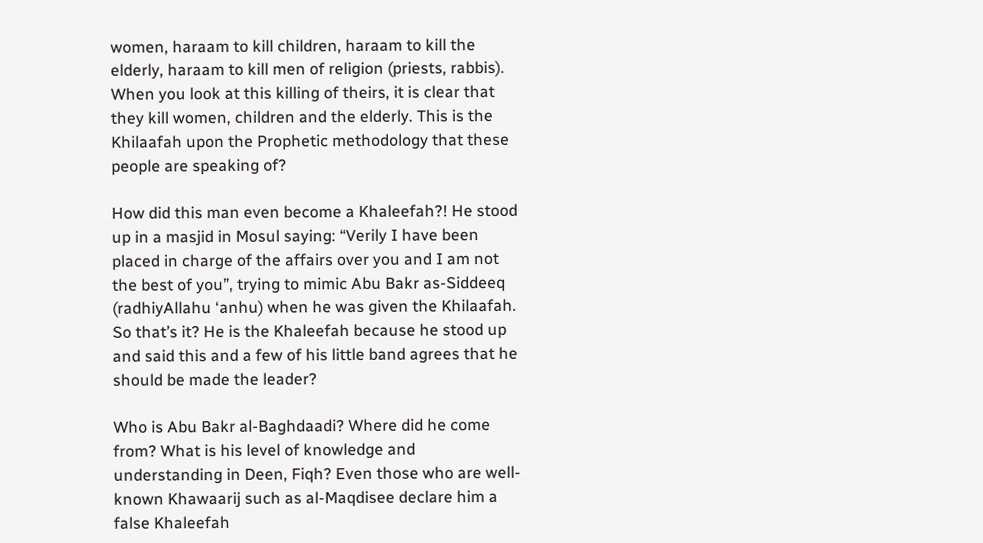women, haraam to kill children, haraam to kill the elderly, haraam to kill men of religion (priests, rabbis). When you look at this killing of theirs, it is clear that they kill women, children and the elderly. This is the Khilaafah upon the Prophetic methodology that these people are speaking of?

How did this man even become a Khaleefah?! He stood up in a masjid in Mosul saying: “Verily I have been placed in charge of the affairs over you and I am not the best of you”, trying to mimic Abu Bakr as-Siddeeq (radhiyAllahu ‘anhu) when he was given the Khilaafah. So that’s it? He is the Khaleefah because he stood up and said this and a few of his little band agrees that he should be made the leader?

Who is Abu Bakr al-Baghdaadi? Where did he come from? What is his level of knowledge and understanding in Deen, Fiqh? Even those who are well-known Khawaarij such as al-Maqdisee declare him a false Khaleefah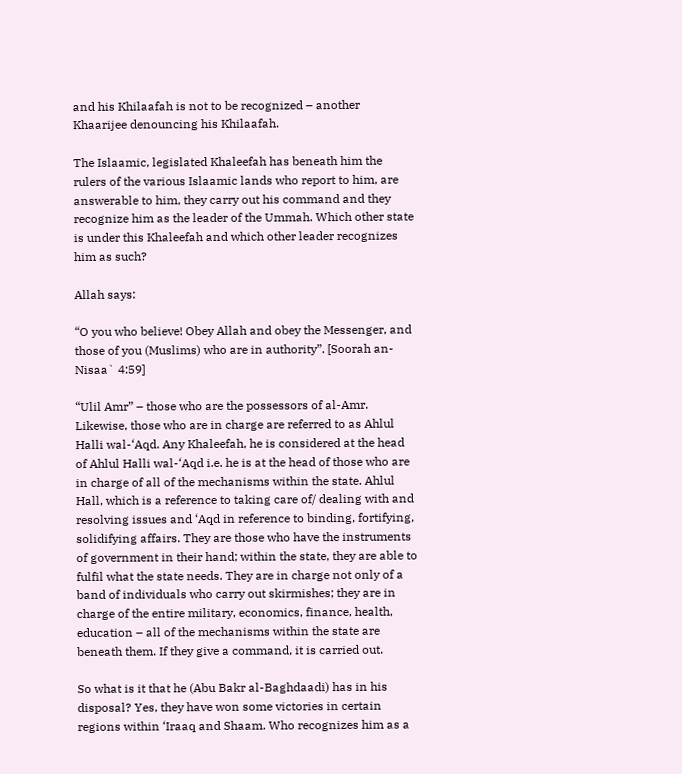and his Khilaafah is not to be recognized – another Khaarijee denouncing his Khilaafah.

The Islaamic, legislated Khaleefah has beneath him the rulers of the various Islaamic lands who report to him, are answerable to him, they carry out his command and they recognize him as the leader of the Ummah. Which other state is under this Khaleefah and which other leader recognizes him as such?

Allah says:

“O you who believe! Obey Allah and obey the Messenger, and those of you (Muslims) who are in authority”. [Soorah an-Nisaa` 4:59]

“Ulil Amr” – those who are the possessors of al-Amr. Likewise, those who are in charge are referred to as Ahlul Halli wal-‘Aqd. Any Khaleefah, he is considered at the head of Ahlul Halli wal-‘Aqd i.e. he is at the head of those who are in charge of all of the mechanisms within the state. Ahlul Hall, which is a reference to taking care of/ dealing with and resolving issues and ‘Aqd in reference to binding, fortifying, solidifying affairs. They are those who have the instruments of government in their hand; within the state, they are able to fulfil what the state needs. They are in charge not only of a band of individuals who carry out skirmishes; they are in charge of the entire military, economics, finance, health, education – all of the mechanisms within the state are beneath them. If they give a command, it is carried out.

So what is it that he (Abu Bakr al-Baghdaadi) has in his disposal? Yes, they have won some victories in certain regions within ‘Iraaq and Shaam. Who recognizes him as a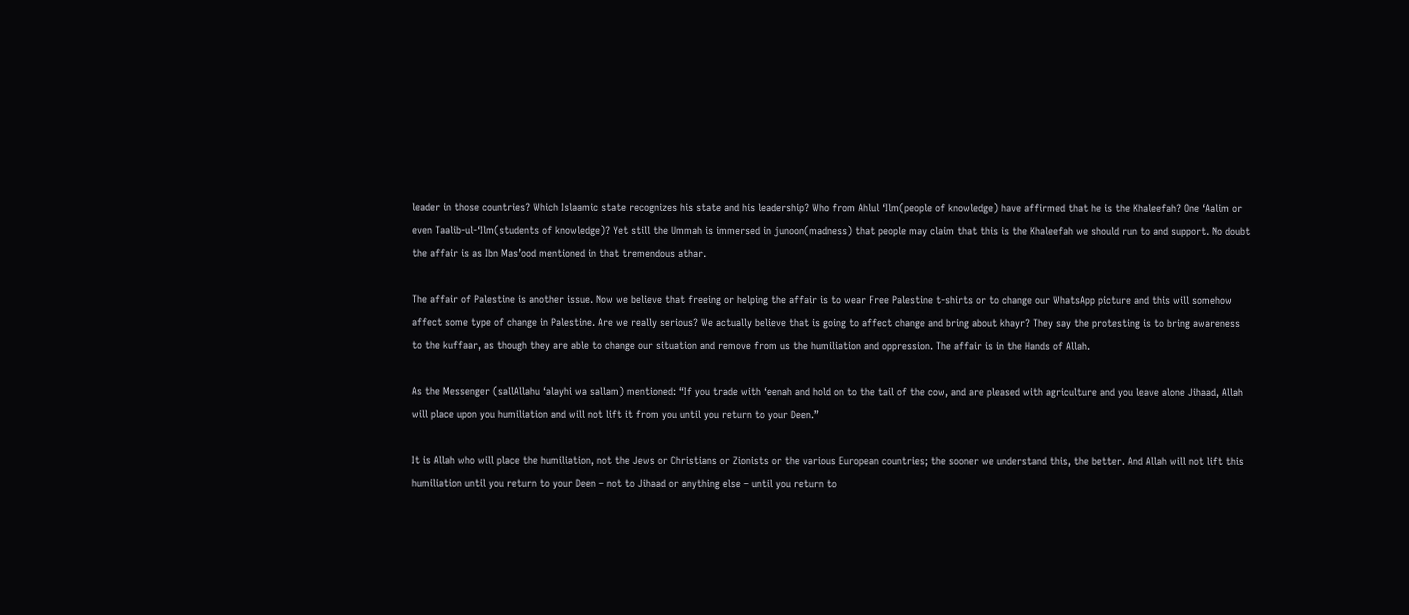leader in those countries? Which Islaamic state recognizes his state and his leadership? Who from Ahlul ‘Ilm(people of knowledge) have affirmed that he is the Khaleefah? One ‘Aalim or even Taalib-ul-‘Ilm(students of knowledge)? Yet still the Ummah is immersed in junoon(madness) that people may claim that this is the Khaleefah we should run to and support. No doubt the affair is as Ibn Mas’ood mentioned in that tremendous athar.

The affair of Palestine is another issue. Now we believe that freeing or helping the affair is to wear Free Palestine t-shirts or to change our WhatsApp picture and this will somehow affect some type of change in Palestine. Are we really serious? We actually believe that is going to affect change and bring about khayr? They say the protesting is to bring awareness to the kuffaar, as though they are able to change our situation and remove from us the humiliation and oppression. The affair is in the Hands of Allah.

As the Messenger (sallAllahu ‘alayhi wa sallam) mentioned: “If you trade with ‘eenah and hold on to the tail of the cow, and are pleased with agriculture and you leave alone Jihaad, Allah will place upon you humiliation and will not lift it from you until you return to your Deen.”

It is Allah who will place the humiliation, not the Jews or Christians or Zionists or the various European countries; the sooner we understand this, the better. And Allah will not lift this humiliation until you return to your Deen – not to Jihaad or anything else – until you return to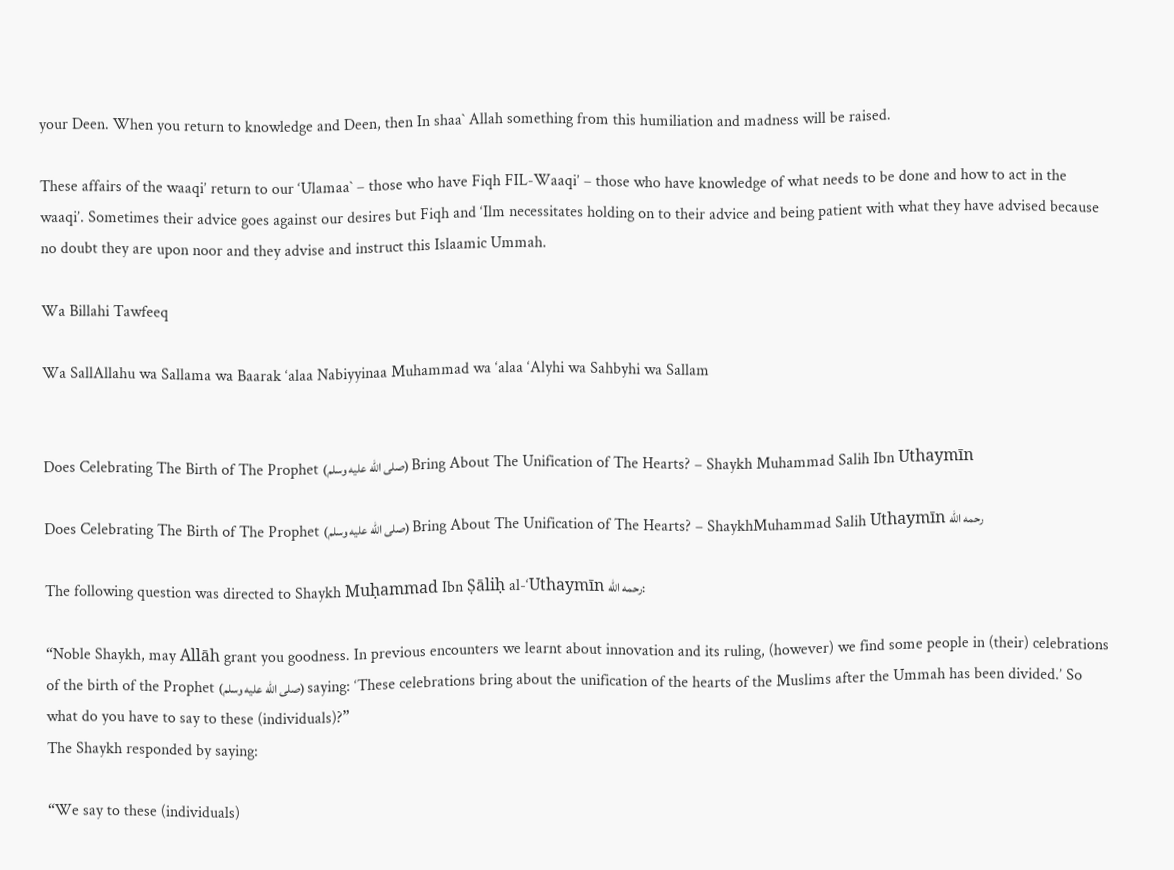your Deen. When you return to knowledge and Deen, then In shaa` Allah something from this humiliation and madness will be raised.

These affairs of the waaqi’ return to our ‘Ulamaa` – those who have Fiqh FIL-Waaqi’ – those who have knowledge of what needs to be done and how to act in the waaqi’. Sometimes their advice goes against our desires but Fiqh and ‘Ilm necessitates holding on to their advice and being patient with what they have advised because no doubt they are upon noor and they advise and instruct this Islaamic Ummah.

Wa Billahi Tawfeeq

Wa SallAllahu wa Sallama wa Baarak ‘alaa Nabiyyinaa Muhammad wa ‘alaa ‘Alyhi wa Sahbyhi wa Sallam


Does Celebrating The Birth of The Prophet (صلى الله عليه وسلم) Bring About The Unification of The Hearts? – Shaykh Muhammad Salih Ibn Uthaymīn

Does Celebrating The Birth of The Prophet (صلى الله عليه وسلم) Bring About The Unification of The Hearts? – ShaykhMuhammad Salih Uthaymīn رحمه الله

The following question was directed to Shaykh Muḥammad Ibn Ṣāliḥ al-‘Uthaymīn رحمه الله:

“Noble Shaykh, may Allāh grant you goodness. In previous encounters we learnt about innovation and its ruling, (however) we find some people in (their) celebrations of the birth of the Prophet (صلى الله عليه وسلم) saying: ‘These celebrations bring about the unification of the hearts of the Muslims after the Ummah has been divided.’ So what do you have to say to these (individuals)?”
The Shaykh responded by saying:

“We say to these (individuals)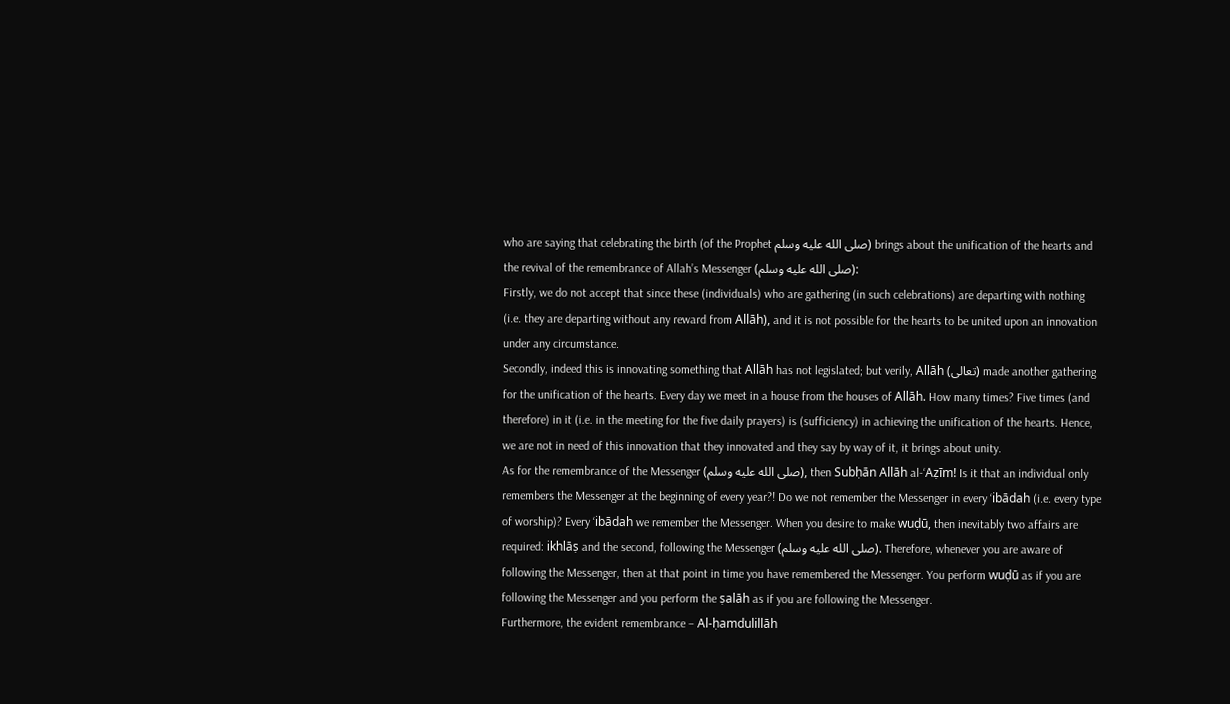who are saying that celebrating the birth (of the Prophet صلى الله عليه وسلم) brings about the unification of the hearts and the revival of the remembrance of Allah’s Messenger (صلى الله عليه وسلم):
Firstly, we do not accept that since these (individuals) who are gathering (in such celebrations) are departing with nothing (i.e. they are departing without any reward from Allāh), and it is not possible for the hearts to be united upon an innovation under any circumstance.
Secondly, indeed this is innovating something that Allāh has not legislated; but verily, Allāh (تعالى) made another gathering for the unification of the hearts. Every day we meet in a house from the houses of Allāh. How many times? Five times (and therefore) in it (i.e. in the meeting for the five daily prayers) is (sufficiency) in achieving the unification of the hearts. Hence, we are not in need of this innovation that they innovated and they say by way of it, it brings about unity.
As for the remembrance of the Messenger (صلى الله عليه وسلم), then Subḥān Allāh al-‘Aẓīm! Is it that an individual only remembers the Messenger at the beginning of every year?! Do we not remember the Messenger in every ‘ibādah (i.e. every type of worship)? Every ‘ibādah we remember the Messenger. When you desire to make wuḍū, then inevitably two affairs are required: ikhlāṣ and the second, following the Messenger (صلى الله عليه وسلم). Therefore, whenever you are aware of following the Messenger, then at that point in time you have remembered the Messenger. You perform wuḍū as if you are following the Messenger and you perform the ṣalāh as if you are following the Messenger.
Furthermore, the evident remembrance – Al-ḥamdulillāh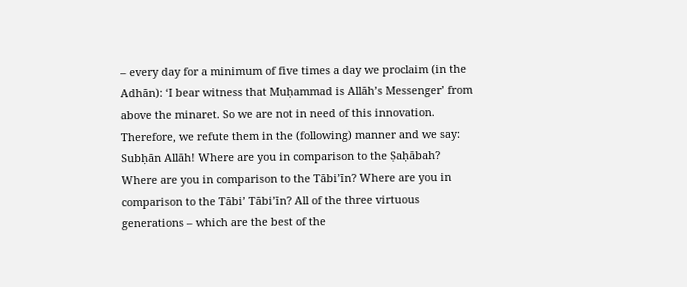– every day for a minimum of five times a day we proclaim (in the Adhān): ‘I bear witness that Muḥammad is Allāh’s Messenger’ from above the minaret. So we are not in need of this innovation. Therefore, we refute them in the (following) manner and we say: Subḥān Allāh! Where are you in comparison to the Ṣaḥābah? Where are you in comparison to the Tābi’īn? Where are you in comparison to the Tābi’ Tābi’īn? All of the three virtuous generations – which are the best of the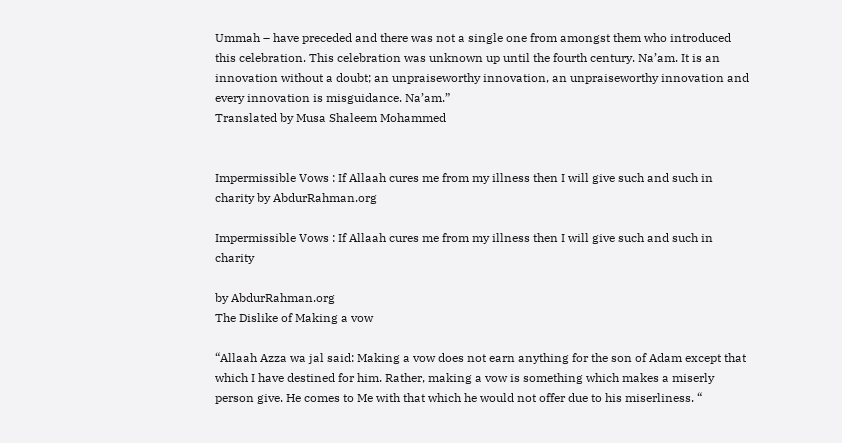Ummah – have preceded and there was not a single one from amongst them who introduced this celebration. This celebration was unknown up until the fourth century. Na’am. It is an innovation without a doubt; an unpraiseworthy innovation, an unpraiseworthy innovation and every innovation is misguidance. Na’am.”
Translated by Musa Shaleem Mohammed


Impermissible Vows : If Allaah cures me from my illness then I will give such and such in charity by AbdurRahman.org

Impermissible Vows : If Allaah cures me from my illness then I will give such and such in charity

by AbdurRahman.org
The Dislike of Making a vow

“Allaah Azza wa jal said: Making a vow does not earn anything for the son of Adam except that which I have destined for him. Rather, making a vow is something which makes a miserly person give. He comes to Me with that which he would not offer due to his miserliness. “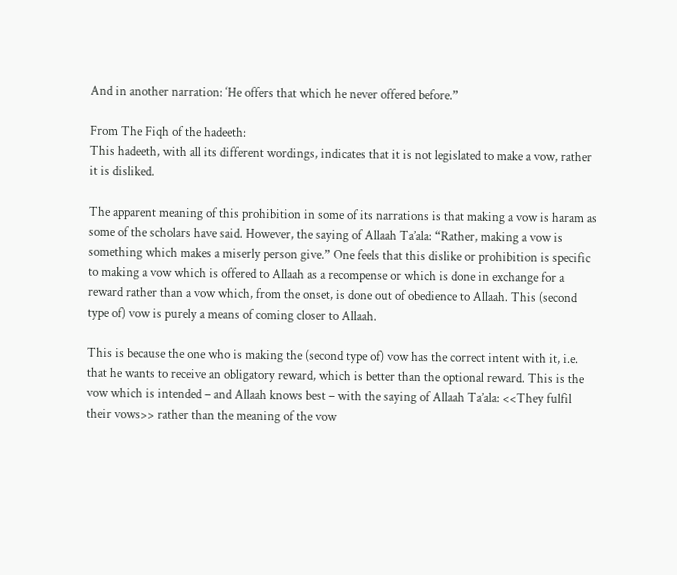And in another narration: ‘He offers that which he never offered before.”

From The Fiqh of the hadeeth:
This hadeeth, with all its different wordings, indicates that it is not legislated to make a vow, rather it is disliked.

The apparent meaning of this prohibition in some of its narrations is that making a vow is haram as some of the scholars have said. However, the saying of Allaah Ta’ala: “Rather, making a vow is something which makes a miserly person give.” One feels that this dislike or prohibition is specific to making a vow which is offered to Allaah as a recompense or which is done in exchange for a reward rather than a vow which, from the onset, is done out of obedience to Allaah. This (second type of) vow is purely a means of coming closer to Allaah.

This is because the one who is making the (second type of) vow has the correct intent with it, i.e. that he wants to receive an obligatory reward, which is better than the optional reward. This is the vow which is intended – and Allaah knows best – with the saying of Allaah Ta’ala: <<They fulfil their vows>> rather than the meaning of the vow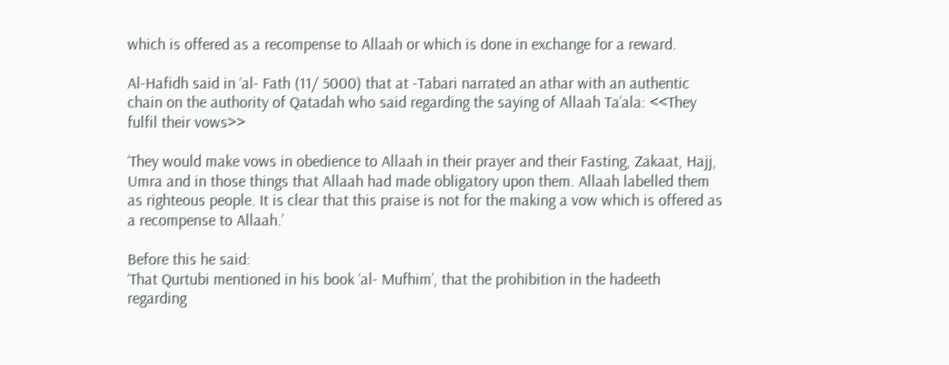which is offered as a recompense to Allaah or which is done in exchange for a reward.

Al-Hafidh said in ‘al- Fath (11/ 5000) that at -Tabari narrated an athar with an authentic chain on the authority of Qatadah who said regarding the saying of Allaah Ta’ala: <<They fulfil their vows>>

‘They would make vows in obedience to Allaah in their prayer and their Fasting, Zakaat, Hajj, Umra and in those things that Allaah had made obligatory upon them. Allaah labelled them as righteous people. It is clear that this praise is not for the making a vow which is offered as a recompense to Allaah.’

Before this he said:
‘That Qurtubi mentioned in his book ‘al- Mufhim’, that the prohibition in the hadeeth regarding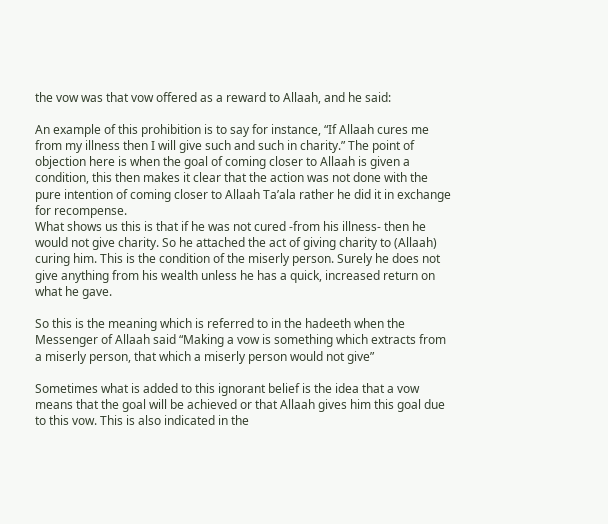the vow was that vow offered as a reward to Allaah, and he said:

An example of this prohibition is to say for instance, “If Allaah cures me from my illness then I will give such and such in charity.” The point of objection here is when the goal of coming closer to Allaah is given a condition, this then makes it clear that the action was not done with the pure intention of coming closer to Allaah Ta’ala rather he did it in exchange for recompense.
What shows us this is that if he was not cured -from his illness- then he would not give charity. So he attached the act of giving charity to (Allaah) curing him. This is the condition of the miserly person. Surely he does not give anything from his wealth unless he has a quick, increased return on what he gave.

So this is the meaning which is referred to in the hadeeth when the Messenger of Allaah said “Making a vow is something which extracts from a miserly person, that which a miserly person would not give”

Sometimes what is added to this ignorant belief is the idea that a vow means that the goal will be achieved or that Allaah gives him this goal due to this vow. This is also indicated in the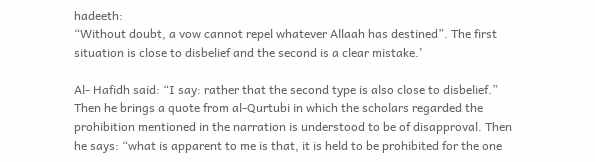hadeeth:
“Without doubt, a vow cannot repel whatever Allaah has destined”. The first situation is close to disbelief and the second is a clear mistake.’

Al- Hafidh said: “I say: rather that the second type is also close to disbelief.” Then he brings a quote from al-Qurtubi in which the scholars regarded the prohibition mentioned in the narration is understood to be of disapproval. Then he says: “what is apparent to me is that, it is held to be prohibited for the one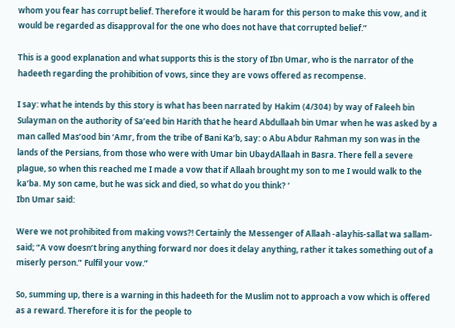whom you fear has corrupt belief. Therefore it would be haram for this person to make this vow, and it would be regarded as disapproval for the one who does not have that corrupted belief.”

This is a good explanation and what supports this is the story of Ibn Umar, who is the narrator of the hadeeth regarding the prohibition of vows, since they are vows offered as recompense.

I say: what he intends by this story is what has been narrated by Hakim (4/304) by way of Faleeh bin Sulayman on the authority of Sa’eed bin Harith that he heard Abdullaah bin Umar when he was asked by a man called Mas’ood bin ‘Amr, from the tribe of Bani Ka’b, say: o Abu Abdur Rahman my son was in the lands of the Persians, from those who were with Umar bin UbaydAllaah in Basra. There fell a severe plague, so when this reached me I made a vow that if Allaah brought my son to me I would walk to the ka’ba. My son came, but he was sick and died, so what do you think? ‘
Ibn Umar said:

Were we not prohibited from making vows?! Certainly the Messenger of Allaah -alayhis-sallat wa sallam- said; “A vow doesn’t bring anything forward nor does it delay anything, rather it takes something out of a miserly person.” Fulfil your vow.”

So, summing up, there is a warning in this hadeeth for the Muslim not to approach a vow which is offered as a reward. Therefore it is for the people to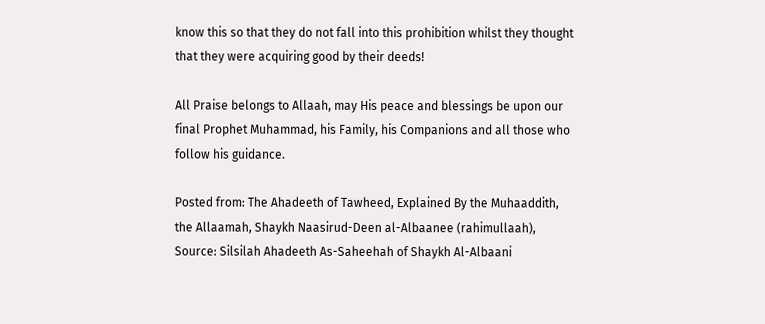know this so that they do not fall into this prohibition whilst they thought that they were acquiring good by their deeds!

All Praise belongs to Allaah, may His peace and blessings be upon our final Prophet Muhammad, his Family, his Companions and all those who follow his guidance.

Posted from: The Ahadeeth of Tawheed, Explained By the Muhaaddith, the Allaamah, Shaykh Naasirud-Deen al-Albaanee (rahimullaah), Source: Silsilah Ahadeeth As-Saheehah of Shaykh Al-Albaani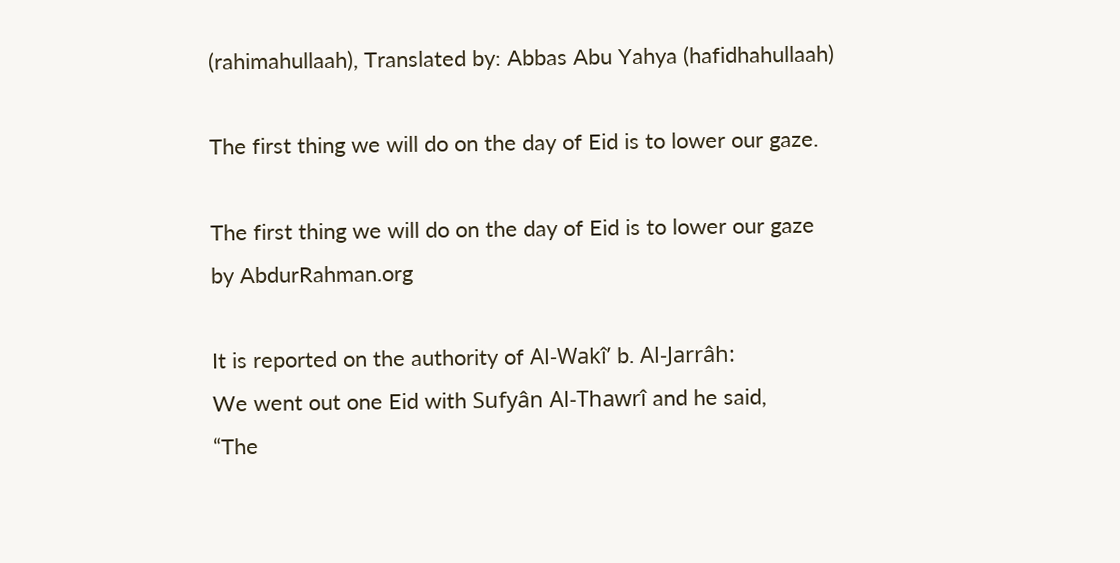(rahimahullaah), Translated by: Abbas Abu Yahya (hafidhahullaah)

The first thing we will do on the day of Eid is to lower our gaze.

The first thing we will do on the day of Eid is to lower our gaze
by AbdurRahman.org

It is reported on the authority of Al-Wakî’ b. Al-Jarrâh:
We went out one Eid with Sufyân Al-Thawrî and he said,
“The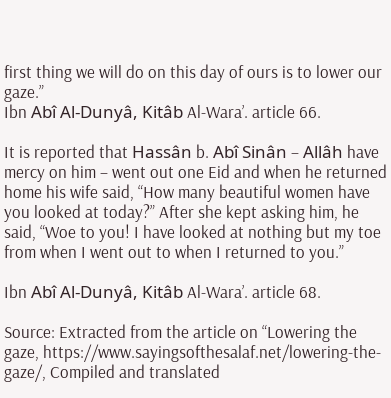first thing we will do on this day of ours is to lower our gaze.”
Ibn Abî Al-Dunyâ, Kitâb Al-Wara’. article 66.

It is reported that Hassân b. Abî Sinân – Allâh have mercy on him – went out one Eid and when he returned home his wife said, “How many beautiful women have you looked at today?” After she kept asking him, he said, “Woe to you! I have looked at nothing but my toe from when I went out to when I returned to you.”

Ibn Abî Al-Dunyâ, Kitâb Al-Wara’. article 68.

Source: Extracted from the article on “Lowering the gaze, https://www.sayingsofthesalaf.net/lowering-the-gaze/, Compiled and translated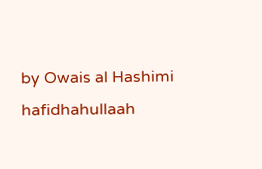by Owais al Hashimi hafidhahullaah